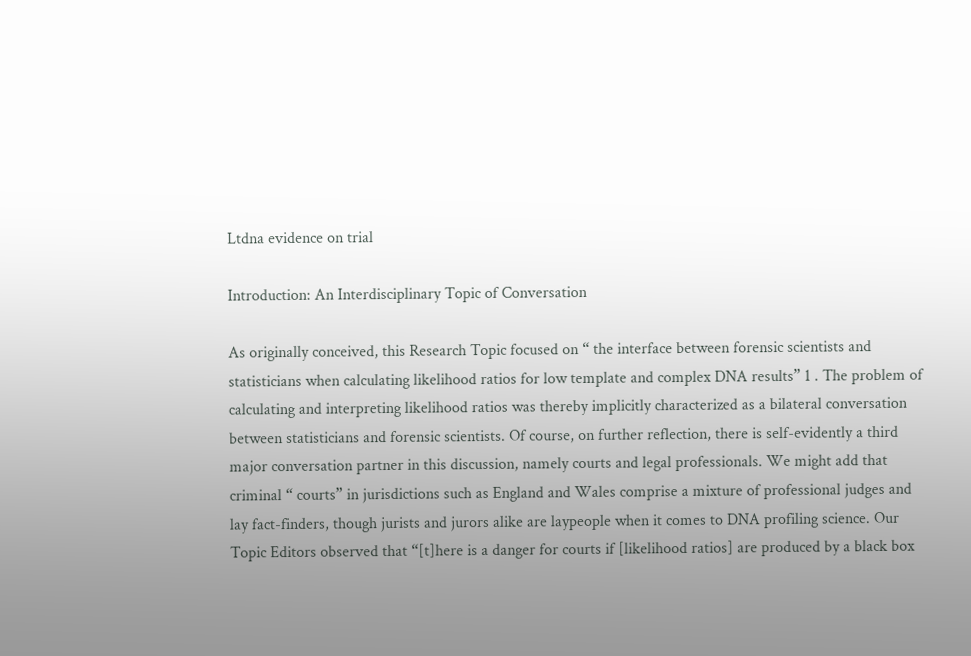Ltdna evidence on trial

Introduction: An Interdisciplinary Topic of Conversation

As originally conceived, this Research Topic focused on “ the interface between forensic scientists and statisticians when calculating likelihood ratios for low template and complex DNA results” 1 . The problem of calculating and interpreting likelihood ratios was thereby implicitly characterized as a bilateral conversation between statisticians and forensic scientists. Of course, on further reflection, there is self-evidently a third major conversation partner in this discussion, namely courts and legal professionals. We might add that criminal “ courts” in jurisdictions such as England and Wales comprise a mixture of professional judges and lay fact-finders, though jurists and jurors alike are laypeople when it comes to DNA profiling science. Our Topic Editors observed that “[t]here is a danger for courts if [likelihood ratios] are produced by a black box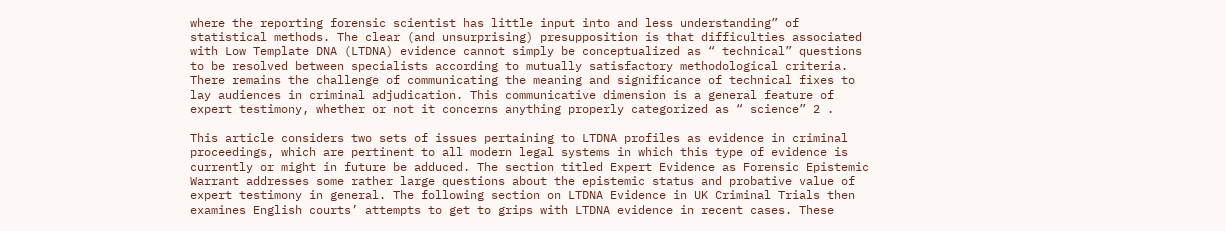where the reporting forensic scientist has little input into and less understanding” of statistical methods. The clear (and unsurprising) presupposition is that difficulties associated with Low Template DNA (LTDNA) evidence cannot simply be conceptualized as “ technical” questions to be resolved between specialists according to mutually satisfactory methodological criteria. There remains the challenge of communicating the meaning and significance of technical fixes to lay audiences in criminal adjudication. This communicative dimension is a general feature of expert testimony, whether or not it concerns anything properly categorized as “ science” 2 .

This article considers two sets of issues pertaining to LTDNA profiles as evidence in criminal proceedings, which are pertinent to all modern legal systems in which this type of evidence is currently or might in future be adduced. The section titled Expert Evidence as Forensic Epistemic Warrant addresses some rather large questions about the epistemic status and probative value of expert testimony in general. The following section on LTDNA Evidence in UK Criminal Trials then examines English courts’ attempts to get to grips with LTDNA evidence in recent cases. These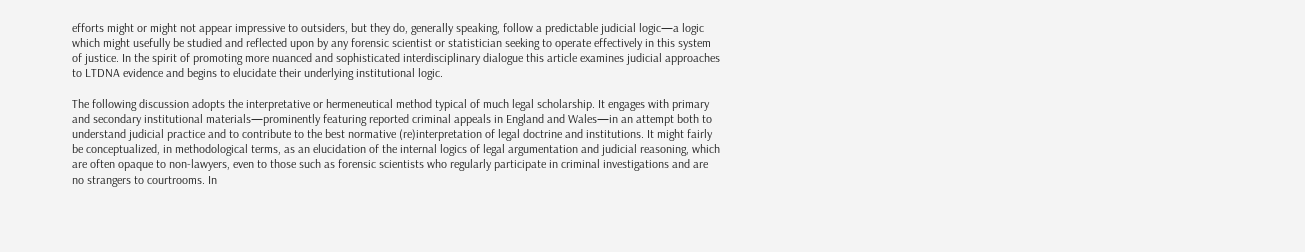efforts might or might not appear impressive to outsiders, but they do, generally speaking, follow a predictable judicial logic—a logic which might usefully be studied and reflected upon by any forensic scientist or statistician seeking to operate effectively in this system of justice. In the spirit of promoting more nuanced and sophisticated interdisciplinary dialogue this article examines judicial approaches to LTDNA evidence and begins to elucidate their underlying institutional logic.

The following discussion adopts the interpretative or hermeneutical method typical of much legal scholarship. It engages with primary and secondary institutional materials—prominently featuring reported criminal appeals in England and Wales—in an attempt both to understand judicial practice and to contribute to the best normative (re)interpretation of legal doctrine and institutions. It might fairly be conceptualized, in methodological terms, as an elucidation of the internal logics of legal argumentation and judicial reasoning, which are often opaque to non-lawyers, even to those such as forensic scientists who regularly participate in criminal investigations and are no strangers to courtrooms. In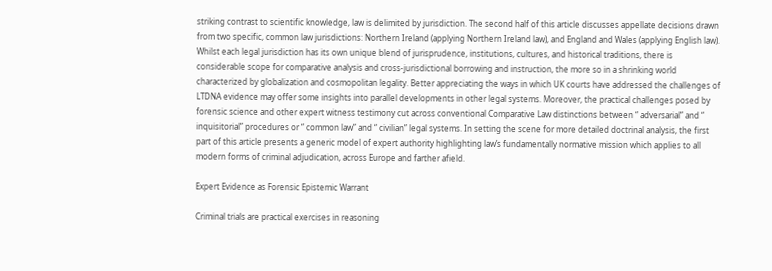striking contrast to scientific knowledge, law is delimited by jurisdiction. The second half of this article discusses appellate decisions drawn from two specific, common law jurisdictions: Northern Ireland (applying Northern Ireland law), and England and Wales (applying English law). Whilst each legal jurisdiction has its own unique blend of jurisprudence, institutions, cultures, and historical traditions, there is considerable scope for comparative analysis and cross-jurisdictional borrowing and instruction, the more so in a shrinking world characterized by globalization and cosmopolitan legality. Better appreciating the ways in which UK courts have addressed the challenges of LTDNA evidence may offer some insights into parallel developments in other legal systems. Moreover, the practical challenges posed by forensic science and other expert witness testimony cut across conventional Comparative Law distinctions between “ adversarial” and “ inquisitorial” procedures or “ common law” and “ civilian” legal systems. In setting the scene for more detailed doctrinal analysis, the first part of this article presents a generic model of expert authority highlighting law’s fundamentally normative mission which applies to all modern forms of criminal adjudication, across Europe and farther afield.

Expert Evidence as Forensic Epistemic Warrant

Criminal trials are practical exercises in reasoning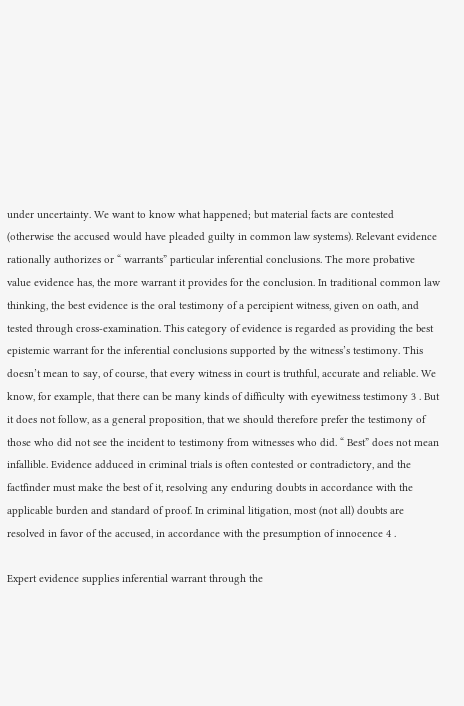under uncertainty. We want to know what happened; but material facts are contested (otherwise the accused would have pleaded guilty in common law systems). Relevant evidence rationally authorizes or “ warrants” particular inferential conclusions. The more probative value evidence has, the more warrant it provides for the conclusion. In traditional common law thinking, the best evidence is the oral testimony of a percipient witness, given on oath, and tested through cross-examination. This category of evidence is regarded as providing the best epistemic warrant for the inferential conclusions supported by the witness’s testimony. This doesn’t mean to say, of course, that every witness in court is truthful, accurate and reliable. We know, for example, that there can be many kinds of difficulty with eyewitness testimony 3 . But it does not follow, as a general proposition, that we should therefore prefer the testimony of those who did not see the incident to testimony from witnesses who did. “ Best” does not mean infallible. Evidence adduced in criminal trials is often contested or contradictory, and the factfinder must make the best of it, resolving any enduring doubts in accordance with the applicable burden and standard of proof. In criminal litigation, most (not all) doubts are resolved in favor of the accused, in accordance with the presumption of innocence 4 .

Expert evidence supplies inferential warrant through the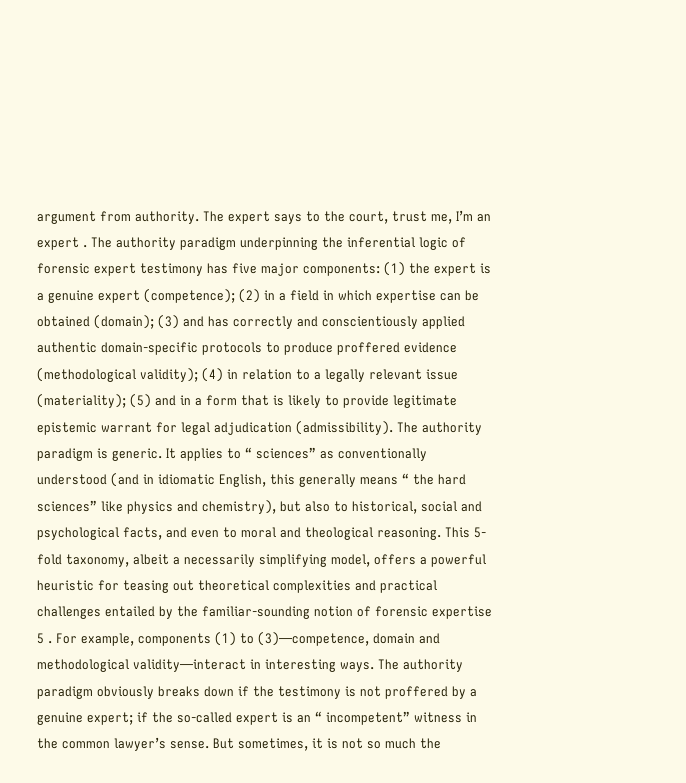argument from authority. The expert says to the court, trust me, I’m an expert . The authority paradigm underpinning the inferential logic of forensic expert testimony has five major components: (1) the expert is a genuine expert (competence); (2) in a field in which expertise can be obtained (domain); (3) and has correctly and conscientiously applied authentic domain-specific protocols to produce proffered evidence (methodological validity); (4) in relation to a legally relevant issue (materiality); (5) and in a form that is likely to provide legitimate epistemic warrant for legal adjudication (admissibility). The authority paradigm is generic. It applies to “ sciences” as conventionally understood (and in idiomatic English, this generally means “ the hard sciences” like physics and chemistry), but also to historical, social and psychological facts, and even to moral and theological reasoning. This 5-fold taxonomy, albeit a necessarily simplifying model, offers a powerful heuristic for teasing out theoretical complexities and practical challenges entailed by the familiar-sounding notion of forensic expertise 5 . For example, components (1) to (3)—competence, domain and methodological validity—interact in interesting ways. The authority paradigm obviously breaks down if the testimony is not proffered by a genuine expert; if the so-called expert is an “ incompetent” witness in the common lawyer’s sense. But sometimes, it is not so much the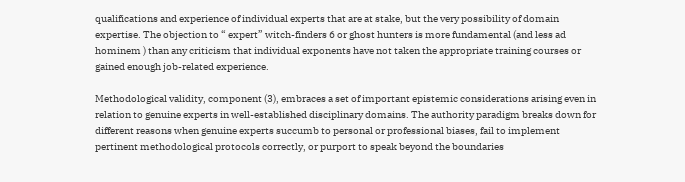qualifications and experience of individual experts that are at stake, but the very possibility of domain expertise. The objection to “ expert” witch-finders 6 or ghost hunters is more fundamental (and less ad hominem ) than any criticism that individual exponents have not taken the appropriate training courses or gained enough job-related experience.

Methodological validity, component (3), embraces a set of important epistemic considerations arising even in relation to genuine experts in well-established disciplinary domains. The authority paradigm breaks down for different reasons when genuine experts succumb to personal or professional biases, fail to implement pertinent methodological protocols correctly, or purport to speak beyond the boundaries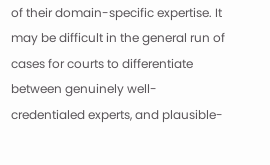of their domain-specific expertise. It may be difficult in the general run of cases for courts to differentiate between genuinely well-credentialed experts, and plausible-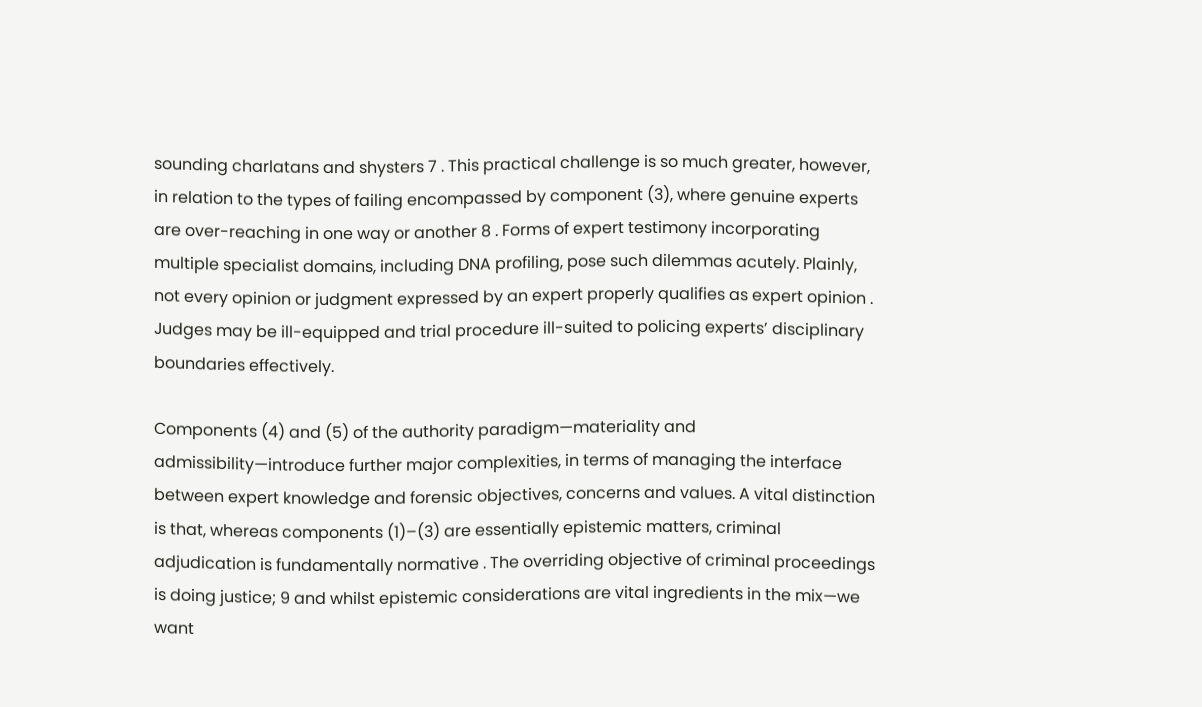sounding charlatans and shysters 7 . This practical challenge is so much greater, however, in relation to the types of failing encompassed by component (3), where genuine experts are over-reaching in one way or another 8 . Forms of expert testimony incorporating multiple specialist domains, including DNA profiling, pose such dilemmas acutely. Plainly, not every opinion or judgment expressed by an expert properly qualifies as expert opinion . Judges may be ill-equipped and trial procedure ill-suited to policing experts’ disciplinary boundaries effectively.

Components (4) and (5) of the authority paradigm—materiality and admissibility—introduce further major complexities, in terms of managing the interface between expert knowledge and forensic objectives, concerns and values. A vital distinction is that, whereas components (1)–(3) are essentially epistemic matters, criminal adjudication is fundamentally normative . The overriding objective of criminal proceedings is doing justice; 9 and whilst epistemic considerations are vital ingredients in the mix—we want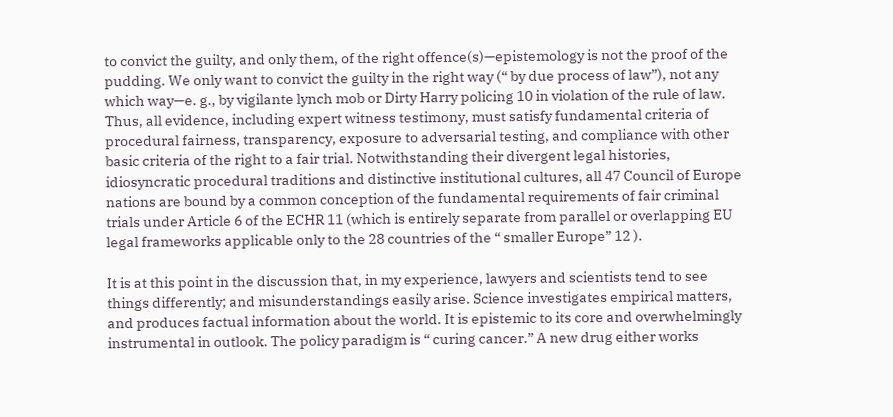to convict the guilty, and only them, of the right offence(s)—epistemology is not the proof of the pudding. We only want to convict the guilty in the right way (“ by due process of law”), not any which way—e. g., by vigilante lynch mob or Dirty Harry policing 10 in violation of the rule of law. Thus, all evidence, including expert witness testimony, must satisfy fundamental criteria of procedural fairness, transparency, exposure to adversarial testing, and compliance with other basic criteria of the right to a fair trial. Notwithstanding their divergent legal histories, idiosyncratic procedural traditions and distinctive institutional cultures, all 47 Council of Europe nations are bound by a common conception of the fundamental requirements of fair criminal trials under Article 6 of the ECHR 11 (which is entirely separate from parallel or overlapping EU legal frameworks applicable only to the 28 countries of the “ smaller Europe” 12 ).

It is at this point in the discussion that, in my experience, lawyers and scientists tend to see things differently; and misunderstandings easily arise. Science investigates empirical matters, and produces factual information about the world. It is epistemic to its core and overwhelmingly instrumental in outlook. The policy paradigm is “ curing cancer.” A new drug either works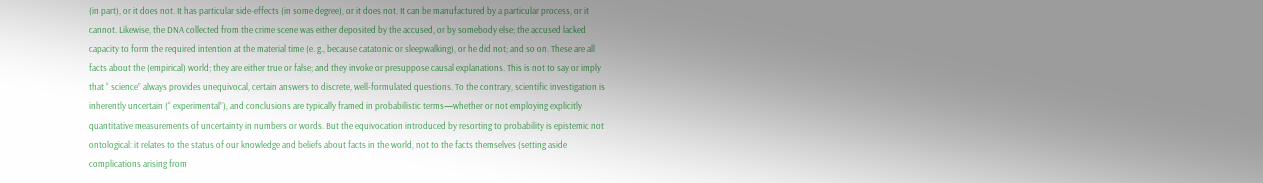(in part), or it does not. It has particular side-effects (in some degree), or it does not. It can be manufactured by a particular process, or it cannot. Likewise, the DNA collected from the crime scene was either deposited by the accused, or by somebody else; the accused lacked capacity to form the required intention at the material time (e. g., because catatonic or sleepwalking), or he did not; and so on. These are all facts about the (empirical) world; they are either true or false; and they invoke or presuppose causal explanations. This is not to say or imply that “ science” always provides unequivocal, certain answers to discrete, well-formulated questions. To the contrary, scientific investigation is inherently uncertain (“ experimental”), and conclusions are typically framed in probabilistic terms—whether or not employing explicitly quantitative measurements of uncertainty in numbers or words. But the equivocation introduced by resorting to probability is epistemic not ontological: it relates to the status of our knowledge and beliefs about facts in the world, not to the facts themselves (setting aside complications arising from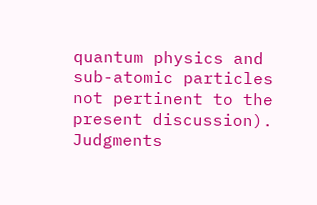quantum physics and sub-atomic particles not pertinent to the present discussion). Judgments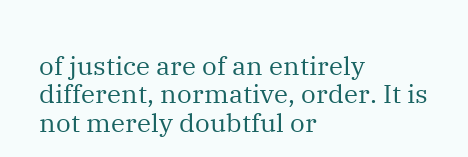of justice are of an entirely different, normative, order. It is not merely doubtful or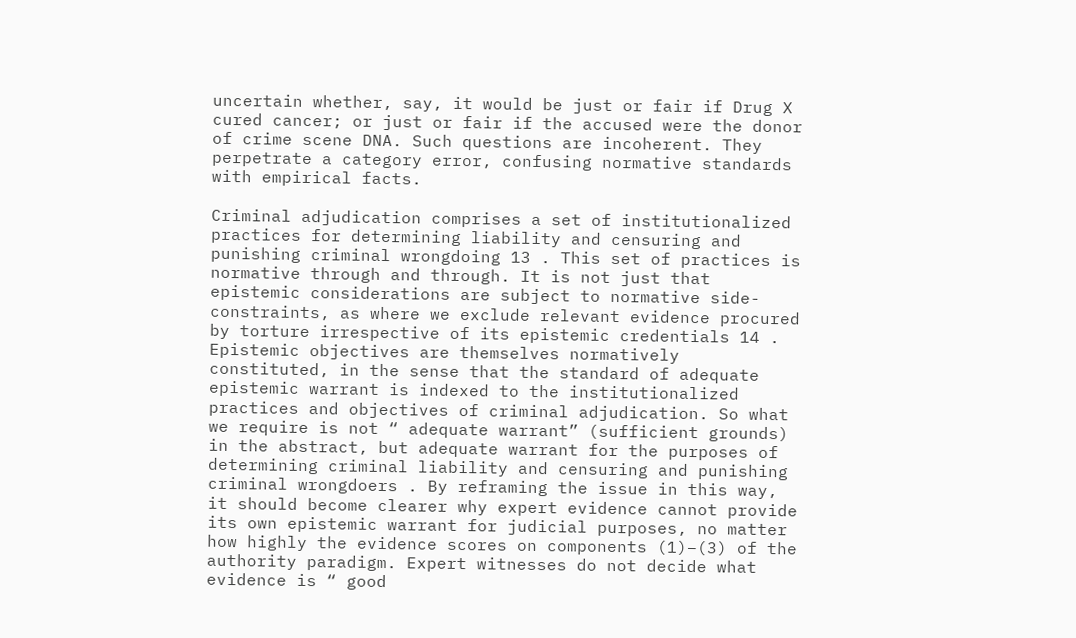uncertain whether, say, it would be just or fair if Drug X cured cancer; or just or fair if the accused were the donor of crime scene DNA. Such questions are incoherent. They perpetrate a category error, confusing normative standards with empirical facts.

Criminal adjudication comprises a set of institutionalized practices for determining liability and censuring and punishing criminal wrongdoing 13 . This set of practices is normative through and through. It is not just that epistemic considerations are subject to normative side-constraints, as where we exclude relevant evidence procured by torture irrespective of its epistemic credentials 14 . Epistemic objectives are themselves normatively constituted, in the sense that the standard of adequate epistemic warrant is indexed to the institutionalized practices and objectives of criminal adjudication. So what we require is not “ adequate warrant” (sufficient grounds) in the abstract, but adequate warrant for the purposes of determining criminal liability and censuring and punishing criminal wrongdoers . By reframing the issue in this way, it should become clearer why expert evidence cannot provide its own epistemic warrant for judicial purposes, no matter how highly the evidence scores on components (1)–(3) of the authority paradigm. Expert witnesses do not decide what evidence is “ good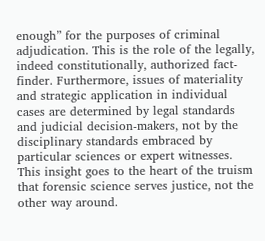enough” for the purposes of criminal adjudication. This is the role of the legally, indeed constitutionally, authorized fact-finder. Furthermore, issues of materiality and strategic application in individual cases are determined by legal standards and judicial decision-makers, not by the disciplinary standards embraced by particular sciences or expert witnesses. This insight goes to the heart of the truism that forensic science serves justice, not the other way around.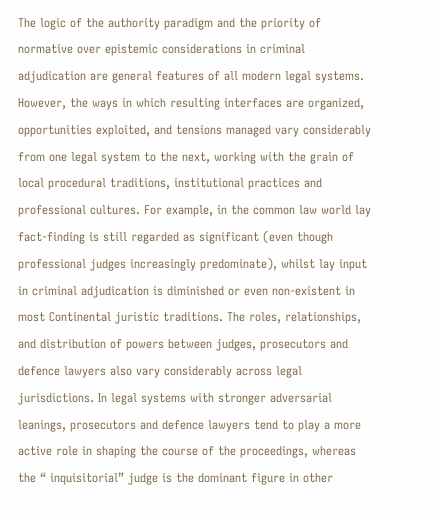The logic of the authority paradigm and the priority of normative over epistemic considerations in criminal adjudication are general features of all modern legal systems. However, the ways in which resulting interfaces are organized, opportunities exploited, and tensions managed vary considerably from one legal system to the next, working with the grain of local procedural traditions, institutional practices and professional cultures. For example, in the common law world lay fact-finding is still regarded as significant (even though professional judges increasingly predominate), whilst lay input in criminal adjudication is diminished or even non-existent in most Continental juristic traditions. The roles, relationships, and distribution of powers between judges, prosecutors and defence lawyers also vary considerably across legal jurisdictions. In legal systems with stronger adversarial leanings, prosecutors and defence lawyers tend to play a more active role in shaping the course of the proceedings, whereas the “ inquisitorial” judge is the dominant figure in other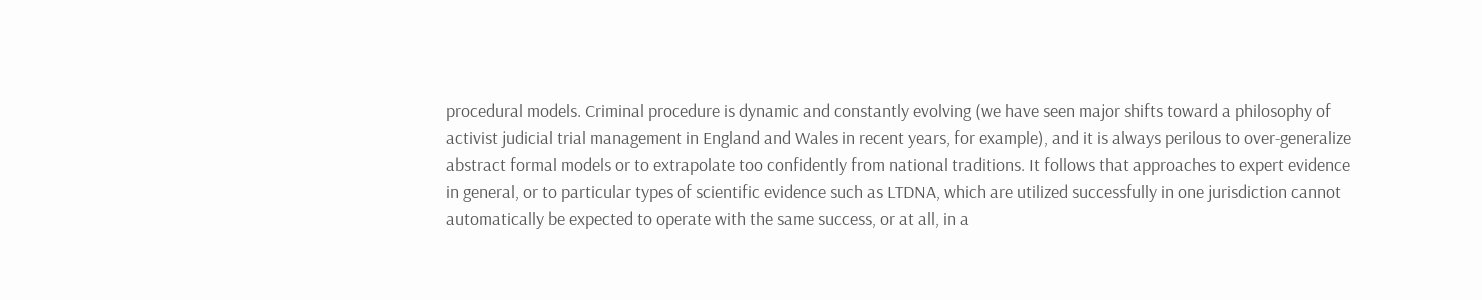procedural models. Criminal procedure is dynamic and constantly evolving (we have seen major shifts toward a philosophy of activist judicial trial management in England and Wales in recent years, for example), and it is always perilous to over-generalize abstract formal models or to extrapolate too confidently from national traditions. It follows that approaches to expert evidence in general, or to particular types of scientific evidence such as LTDNA, which are utilized successfully in one jurisdiction cannot automatically be expected to operate with the same success, or at all, in a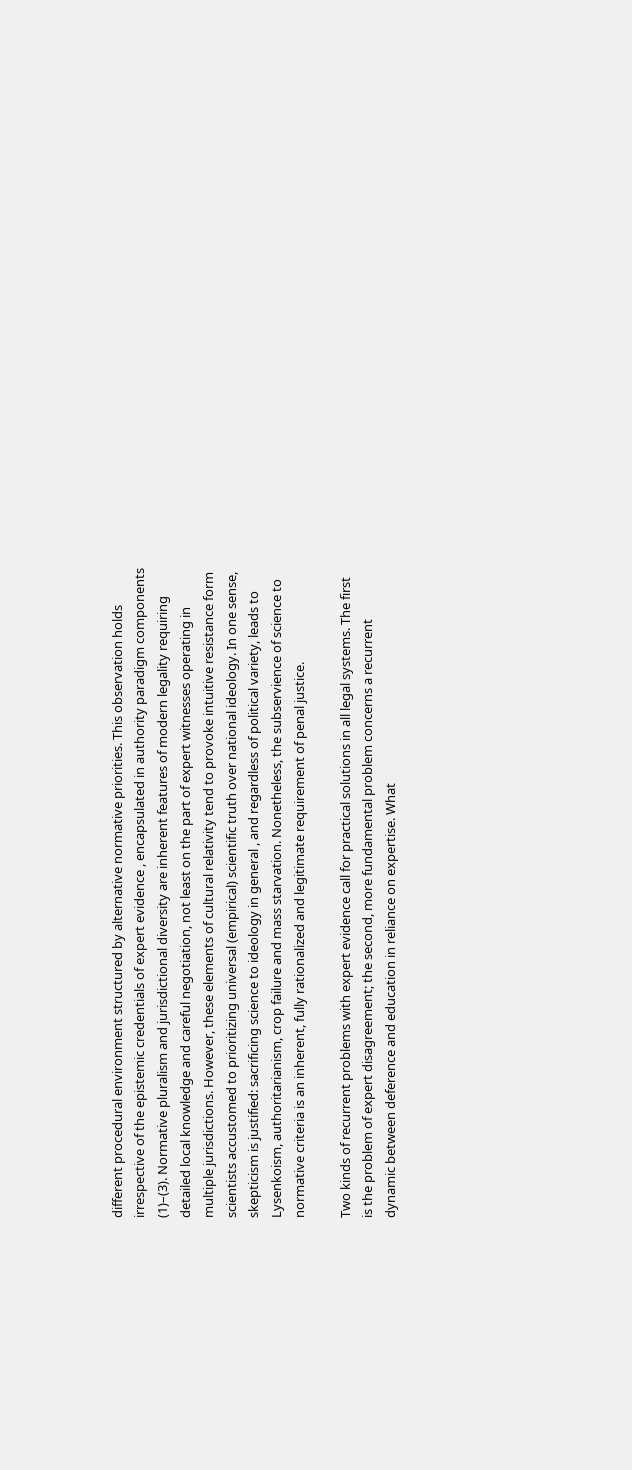different procedural environment structured by alternative normative priorities. This observation holds irrespective of the epistemic credentials of expert evidence , encapsulated in authority paradigm components (1)–(3). Normative pluralism and jurisdictional diversity are inherent features of modern legality requiring detailed local knowledge and careful negotiation, not least on the part of expert witnesses operating in multiple jurisdictions. However, these elements of cultural relativity tend to provoke intuitive resistance form scientists accustomed to prioritizing universal (empirical) scientific truth over national ideology. In one sense, skepticism is justified: sacrificing science to ideology in general , and regardless of political variety, leads to Lysenkoism, authoritarianism, crop failure and mass starvation. Nonetheless, the subservience of science to normative criteria is an inherent, fully rationalized and legitimate requirement of penal justice.

Two kinds of recurrent problems with expert evidence call for practical solutions in all legal systems. The first is the problem of expert disagreement; the second, more fundamental problem concerns a recurrent dynamic between deference and education in reliance on expertise. What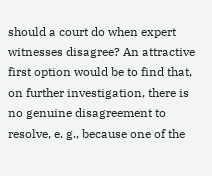should a court do when expert witnesses disagree? An attractive first option would be to find that, on further investigation, there is no genuine disagreement to resolve, e. g., because one of the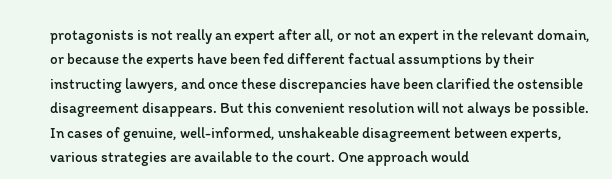protagonists is not really an expert after all, or not an expert in the relevant domain, or because the experts have been fed different factual assumptions by their instructing lawyers, and once these discrepancies have been clarified the ostensible disagreement disappears. But this convenient resolution will not always be possible. In cases of genuine, well-informed, unshakeable disagreement between experts, various strategies are available to the court. One approach would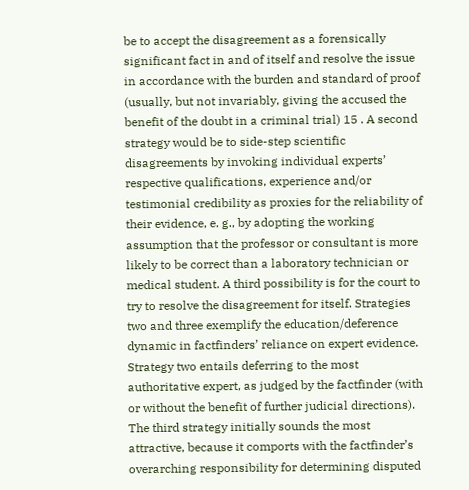be to accept the disagreement as a forensically significant fact in and of itself and resolve the issue in accordance with the burden and standard of proof (usually, but not invariably, giving the accused the benefit of the doubt in a criminal trial) 15 . A second strategy would be to side-step scientific disagreements by invoking individual experts’ respective qualifications, experience and/or testimonial credibility as proxies for the reliability of their evidence, e. g., by adopting the working assumption that the professor or consultant is more likely to be correct than a laboratory technician or medical student. A third possibility is for the court to try to resolve the disagreement for itself. Strategies two and three exemplify the education/deference dynamic in factfinders’ reliance on expert evidence. Strategy two entails deferring to the most authoritative expert, as judged by the factfinder (with or without the benefit of further judicial directions). The third strategy initially sounds the most attractive, because it comports with the factfinder’s overarching responsibility for determining disputed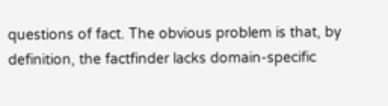questions of fact. The obvious problem is that, by definition, the factfinder lacks domain-specific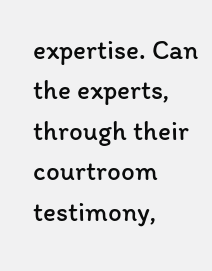expertise. Can the experts, through their courtroom testimony,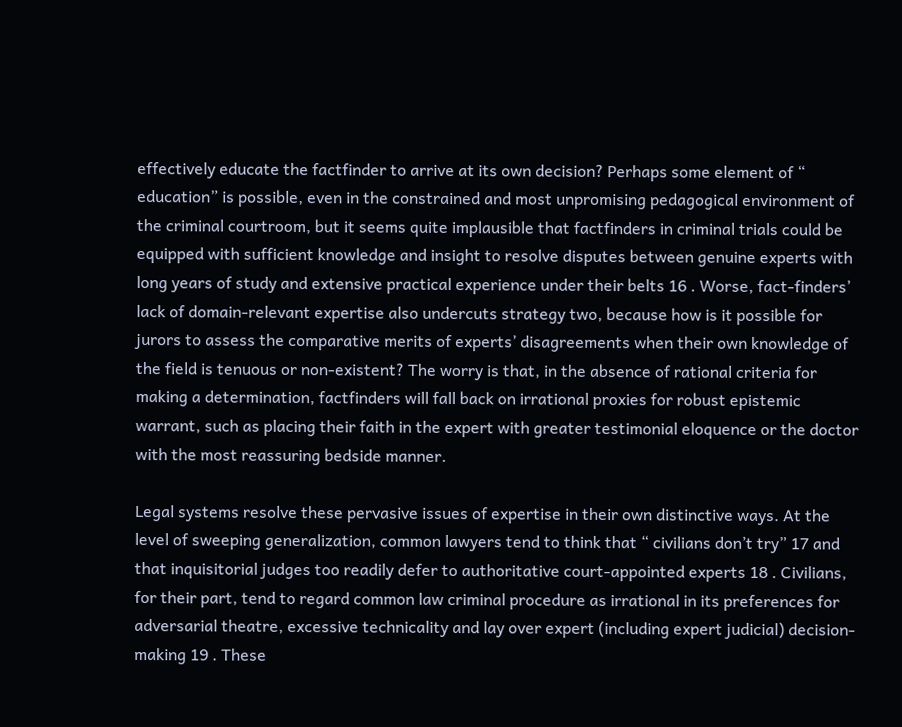effectively educate the factfinder to arrive at its own decision? Perhaps some element of “ education” is possible, even in the constrained and most unpromising pedagogical environment of the criminal courtroom, but it seems quite implausible that factfinders in criminal trials could be equipped with sufficient knowledge and insight to resolve disputes between genuine experts with long years of study and extensive practical experience under their belts 16 . Worse, fact-finders’ lack of domain-relevant expertise also undercuts strategy two, because how is it possible for jurors to assess the comparative merits of experts’ disagreements when their own knowledge of the field is tenuous or non-existent? The worry is that, in the absence of rational criteria for making a determination, factfinders will fall back on irrational proxies for robust epistemic warrant, such as placing their faith in the expert with greater testimonial eloquence or the doctor with the most reassuring bedside manner.

Legal systems resolve these pervasive issues of expertise in their own distinctive ways. At the level of sweeping generalization, common lawyers tend to think that “ civilians don’t try” 17 and that inquisitorial judges too readily defer to authoritative court-appointed experts 18 . Civilians, for their part, tend to regard common law criminal procedure as irrational in its preferences for adversarial theatre, excessive technicality and lay over expert (including expert judicial) decision-making 19 . These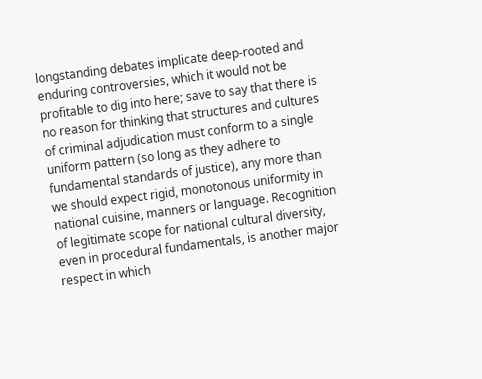longstanding debates implicate deep-rooted and enduring controversies, which it would not be profitable to dig into here; save to say that there is no reason for thinking that structures and cultures of criminal adjudication must conform to a single uniform pattern (so long as they adhere to fundamental standards of justice), any more than we should expect rigid, monotonous uniformity in national cuisine, manners or language. Recognition of legitimate scope for national cultural diversity, even in procedural fundamentals, is another major respect in which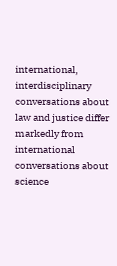international, interdisciplinary conversations about law and justice differ markedly from international conversations about science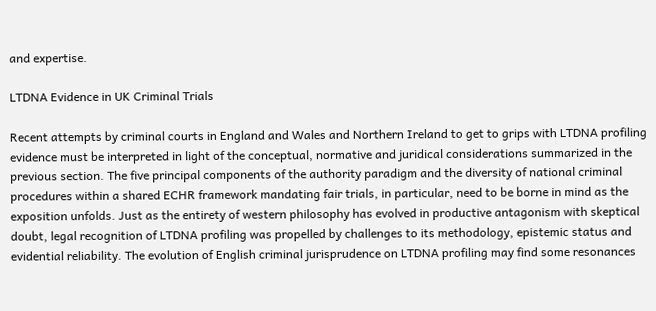and expertise.

LTDNA Evidence in UK Criminal Trials

Recent attempts by criminal courts in England and Wales and Northern Ireland to get to grips with LTDNA profiling evidence must be interpreted in light of the conceptual, normative and juridical considerations summarized in the previous section. The five principal components of the authority paradigm and the diversity of national criminal procedures within a shared ECHR framework mandating fair trials, in particular, need to be borne in mind as the exposition unfolds. Just as the entirety of western philosophy has evolved in productive antagonism with skeptical doubt, legal recognition of LTDNA profiling was propelled by challenges to its methodology, epistemic status and evidential reliability. The evolution of English criminal jurisprudence on LTDNA profiling may find some resonances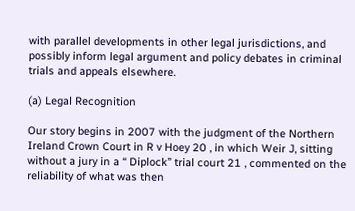with parallel developments in other legal jurisdictions, and possibly inform legal argument and policy debates in criminal trials and appeals elsewhere.

(a) Legal Recognition

Our story begins in 2007 with the judgment of the Northern Ireland Crown Court in R v Hoey 20 , in which Weir J, sitting without a jury in a “ Diplock” trial court 21 , commented on the reliability of what was then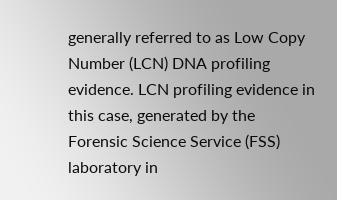generally referred to as Low Copy Number (LCN) DNA profiling evidence. LCN profiling evidence in this case, generated by the Forensic Science Service (FSS) laboratory in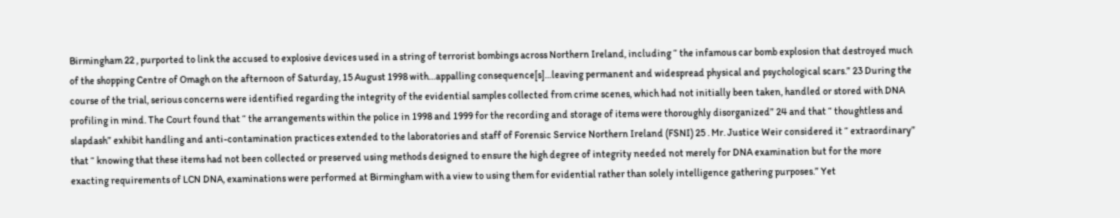Birmingham 22 , purported to link the accused to explosive devices used in a string of terrorist bombings across Northern Ireland, including “ the infamous car bomb explosion that destroyed much of the shopping Centre of Omagh on the afternoon of Saturday, 15 August 1998 with…appalling consequence[s]…leaving permanent and widespread physical and psychological scars.” 23 During the course of the trial, serious concerns were identified regarding the integrity of the evidential samples collected from crime scenes, which had not initially been taken, handled or stored with DNA profiling in mind. The Court found that “ the arrangements within the police in 1998 and 1999 for the recording and storage of items were thoroughly disorganized” 24 and that “ thoughtless and slapdash” exhibit handling and anti-contamination practices extended to the laboratories and staff of Forensic Service Northern Ireland (FSNI) 25 . Mr. Justice Weir considered it “ extraordinary” that “ knowing that these items had not been collected or preserved using methods designed to ensure the high degree of integrity needed not merely for DNA examination but for the more exacting requirements of LCN DNA, examinations were performed at Birmingham with a view to using them for evidential rather than solely intelligence gathering purposes.” Yet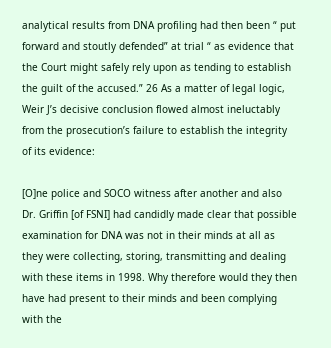analytical results from DNA profiling had then been “ put forward and stoutly defended” at trial “ as evidence that the Court might safely rely upon as tending to establish the guilt of the accused.” 26 As a matter of legal logic, Weir J’s decisive conclusion flowed almost ineluctably from the prosecution’s failure to establish the integrity of its evidence:

[O]ne police and SOCO witness after another and also Dr. Griffin [of FSNI] had candidly made clear that possible examination for DNA was not in their minds at all as they were collecting, storing, transmitting and dealing with these items in 1998. Why therefore would they then have had present to their minds and been complying with the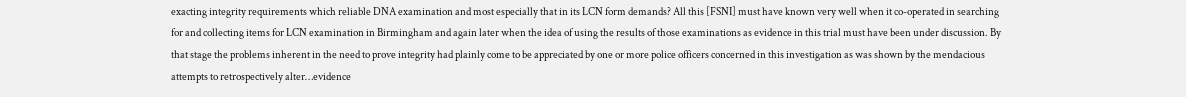exacting integrity requirements which reliable DNA examination and most especially that in its LCN form demands? All this [FSNI] must have known very well when it co-operated in searching for and collecting items for LCN examination in Birmingham and again later when the idea of using the results of those examinations as evidence in this trial must have been under discussion. By that stage the problems inherent in the need to prove integrity had plainly come to be appreciated by one or more police officers concerned in this investigation as was shown by the mendacious attempts to retrospectively alter…evidence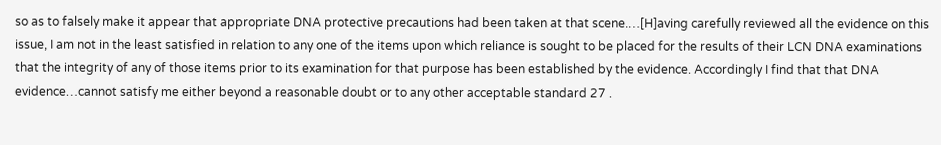so as to falsely make it appear that appropriate DNA protective precautions had been taken at that scene.…[H]aving carefully reviewed all the evidence on this issue, I am not in the least satisfied in relation to any one of the items upon which reliance is sought to be placed for the results of their LCN DNA examinations that the integrity of any of those items prior to its examination for that purpose has been established by the evidence. Accordingly I find that that DNA evidence…cannot satisfy me either beyond a reasonable doubt or to any other acceptable standard 27 .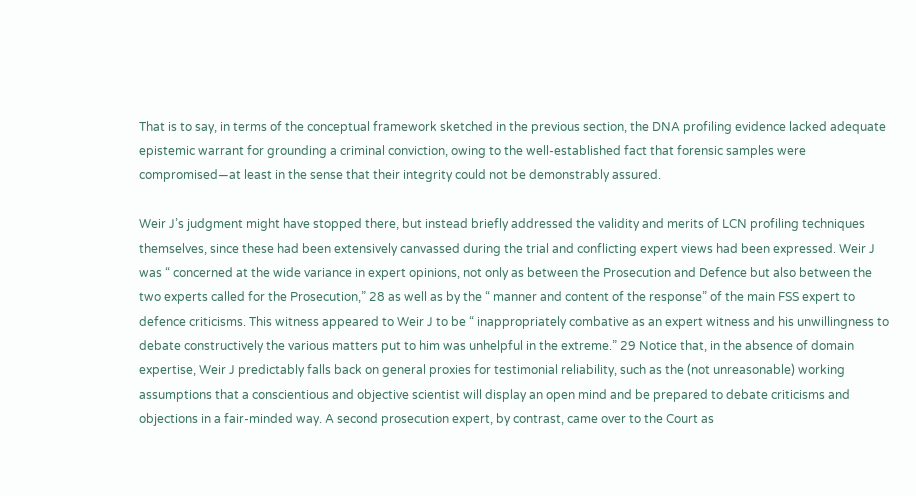That is to say, in terms of the conceptual framework sketched in the previous section, the DNA profiling evidence lacked adequate epistemic warrant for grounding a criminal conviction, owing to the well-established fact that forensic samples were compromised—at least in the sense that their integrity could not be demonstrably assured.

Weir J’s judgment might have stopped there, but instead briefly addressed the validity and merits of LCN profiling techniques themselves, since these had been extensively canvassed during the trial and conflicting expert views had been expressed. Weir J was “ concerned at the wide variance in expert opinions, not only as between the Prosecution and Defence but also between the two experts called for the Prosecution,” 28 as well as by the “ manner and content of the response” of the main FSS expert to defence criticisms. This witness appeared to Weir J to be “ inappropriately combative as an expert witness and his unwillingness to debate constructively the various matters put to him was unhelpful in the extreme.” 29 Notice that, in the absence of domain expertise, Weir J predictably falls back on general proxies for testimonial reliability, such as the (not unreasonable) working assumptions that a conscientious and objective scientist will display an open mind and be prepared to debate criticisms and objections in a fair-minded way. A second prosecution expert, by contrast, came over to the Court as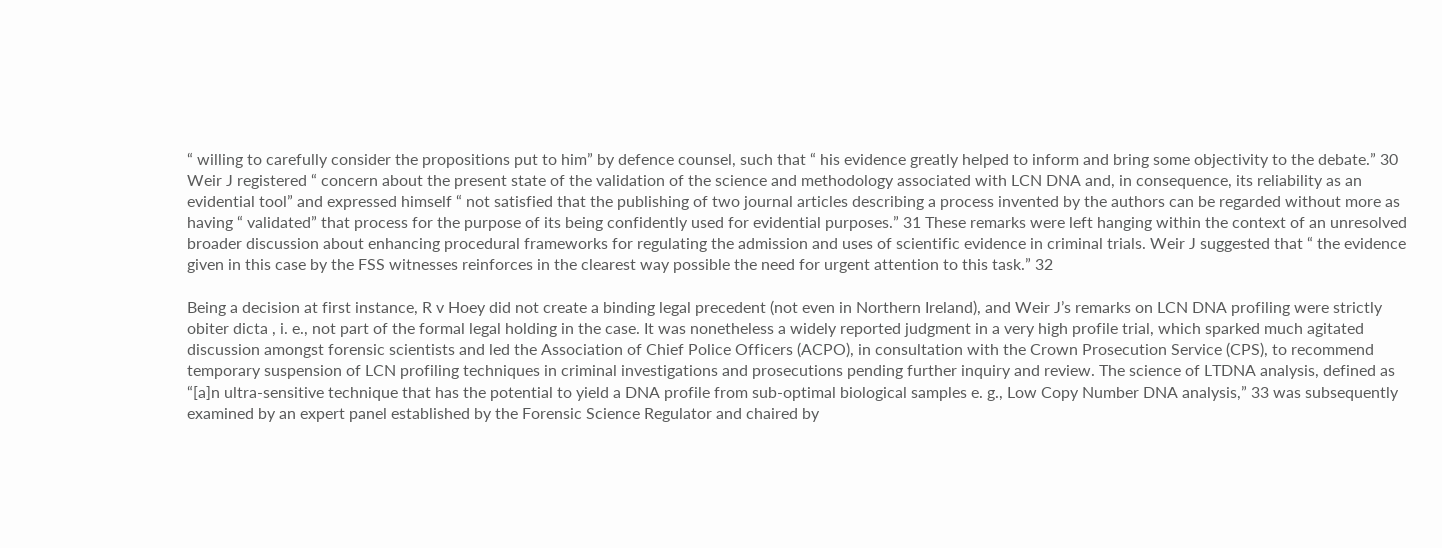“ willing to carefully consider the propositions put to him” by defence counsel, such that “ his evidence greatly helped to inform and bring some objectivity to the debate.” 30 Weir J registered “ concern about the present state of the validation of the science and methodology associated with LCN DNA and, in consequence, its reliability as an evidential tool” and expressed himself “ not satisfied that the publishing of two journal articles describing a process invented by the authors can be regarded without more as having “ validated” that process for the purpose of its being confidently used for evidential purposes.” 31 These remarks were left hanging within the context of an unresolved broader discussion about enhancing procedural frameworks for regulating the admission and uses of scientific evidence in criminal trials. Weir J suggested that “ the evidence given in this case by the FSS witnesses reinforces in the clearest way possible the need for urgent attention to this task.” 32

Being a decision at first instance, R v Hoey did not create a binding legal precedent (not even in Northern Ireland), and Weir J’s remarks on LCN DNA profiling were strictly obiter dicta , i. e., not part of the formal legal holding in the case. It was nonetheless a widely reported judgment in a very high profile trial, which sparked much agitated discussion amongst forensic scientists and led the Association of Chief Police Officers (ACPO), in consultation with the Crown Prosecution Service (CPS), to recommend temporary suspension of LCN profiling techniques in criminal investigations and prosecutions pending further inquiry and review. The science of LTDNA analysis, defined as “[a]n ultra-sensitive technique that has the potential to yield a DNA profile from sub-optimal biological samples e. g., Low Copy Number DNA analysis,” 33 was subsequently examined by an expert panel established by the Forensic Science Regulator and chaired by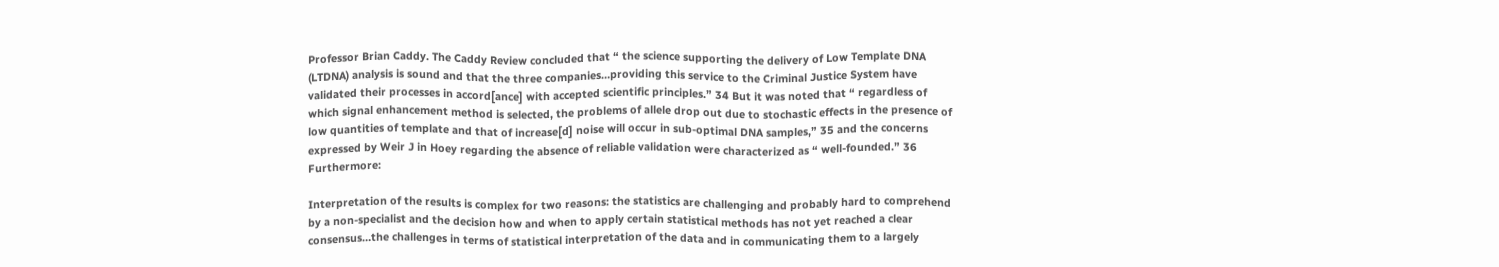Professor Brian Caddy. The Caddy Review concluded that “ the science supporting the delivery of Low Template DNA (LTDNA) analysis is sound and that the three companies…providing this service to the Criminal Justice System have validated their processes in accord[ance] with accepted scientific principles.” 34 But it was noted that “ regardless of which signal enhancement method is selected, the problems of allele drop out due to stochastic effects in the presence of low quantities of template and that of increase[d] noise will occur in sub-optimal DNA samples,” 35 and the concerns expressed by Weir J in Hoey regarding the absence of reliable validation were characterized as “ well-founded.” 36 Furthermore:

Interpretation of the results is complex for two reasons: the statistics are challenging and probably hard to comprehend by a non-specialist and the decision how and when to apply certain statistical methods has not yet reached a clear consensus…the challenges in terms of statistical interpretation of the data and in communicating them to a largely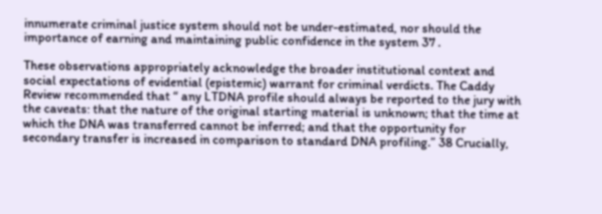innumerate criminal justice system should not be under-estimated, nor should the importance of earning and maintaining public confidence in the system 37 .

These observations appropriately acknowledge the broader institutional context and social expectations of evidential (epistemic) warrant for criminal verdicts. The Caddy Review recommended that “ any LTDNA profile should always be reported to the jury with the caveats: that the nature of the original starting material is unknown; that the time at which the DNA was transferred cannot be inferred; and that the opportunity for secondary transfer is increased in comparison to standard DNA profiling.” 38 Crucially,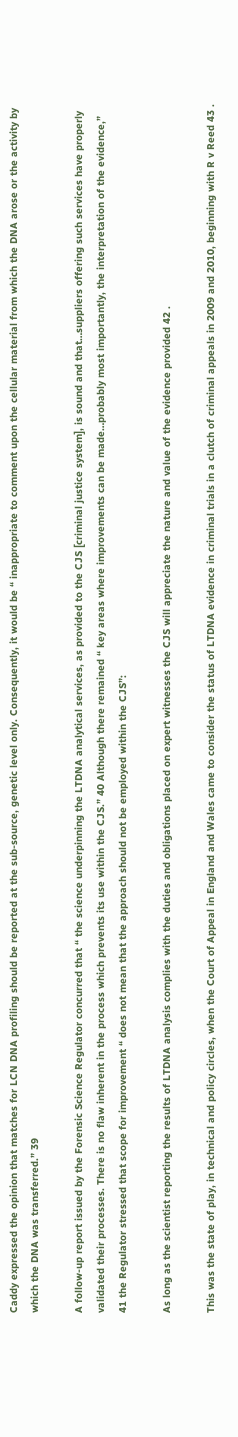Caddy expressed the opinion that matches for LCN DNA profiling should be reported at the sub-source, genetic level only. Consequently, it would be “ inappropriate to comment upon the cellular material from which the DNA arose or the activity by which the DNA was transferred.” 39

A follow-up report issued by the Forensic Science Regulator concurred that “ the science underpinning the LTDNA analytical services, as provided to the CJS [criminal justice system], is sound and that…suppliers offering such services have properly validated their processes. There is no flaw inherent in the process which prevents its use within the CJS.” 40 Although there remained “ key areas where improvements can be made…probably most importantly, the interpretation of the evidence,” 41 the Regulator stressed that scope for improvement “ does not mean that the approach should not be employed within the CJS”:

As long as the scientist reporting the results of LTDNA analysis complies with the duties and obligations placed on expert witnesses the CJS will appreciate the nature and value of the evidence provided 42 .

This was the state of play, in technical and policy circles, when the Court of Appeal in England and Wales came to consider the status of LTDNA evidence in criminal trials in a clutch of criminal appeals in 2009 and 2010, beginning with R v Reed 43 .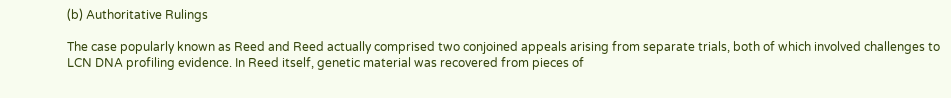(b) Authoritative Rulings

The case popularly known as Reed and Reed actually comprised two conjoined appeals arising from separate trials, both of which involved challenges to LCN DNA profiling evidence. In Reed itself, genetic material was recovered from pieces of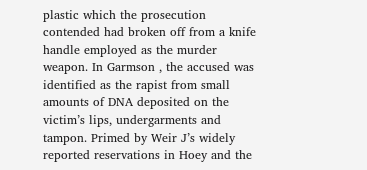plastic which the prosecution contended had broken off from a knife handle employed as the murder weapon. In Garmson , the accused was identified as the rapist from small amounts of DNA deposited on the victim’s lips, undergarments and tampon. Primed by Weir J’s widely reported reservations in Hoey and the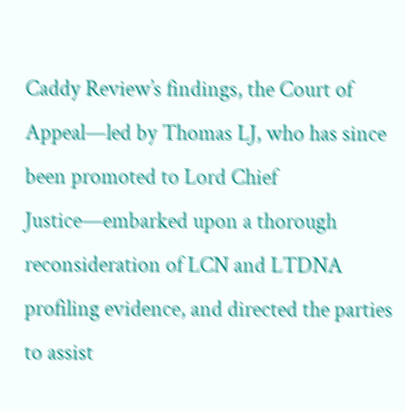Caddy Review’s findings, the Court of Appeal—led by Thomas LJ, who has since been promoted to Lord Chief Justice—embarked upon a thorough reconsideration of LCN and LTDNA profiling evidence, and directed the parties to assist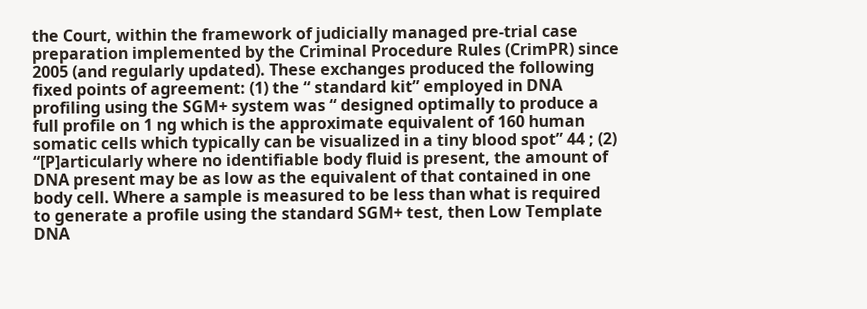the Court, within the framework of judicially managed pre-trial case preparation implemented by the Criminal Procedure Rules (CrimPR) since 2005 (and regularly updated). These exchanges produced the following fixed points of agreement: (1) the “ standard kit” employed in DNA profiling using the SGM+ system was “ designed optimally to produce a full profile on 1 ng which is the approximate equivalent of 160 human somatic cells which typically can be visualized in a tiny blood spot” 44 ; (2) “[P]articularly where no identifiable body fluid is present, the amount of DNA present may be as low as the equivalent of that contained in one body cell. Where a sample is measured to be less than what is required to generate a profile using the standard SGM+ test, then Low Template DNA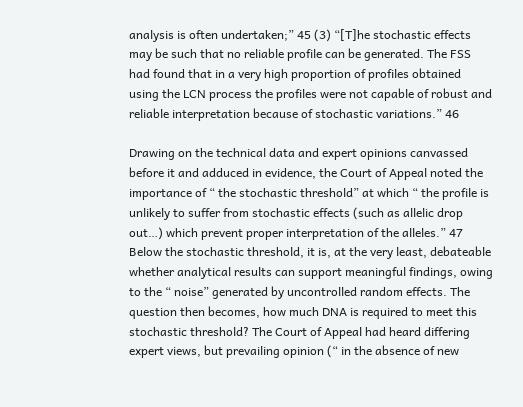analysis is often undertaken;” 45 (3) “[T]he stochastic effects may be such that no reliable profile can be generated. The FSS had found that in a very high proportion of profiles obtained using the LCN process the profiles were not capable of robust and reliable interpretation because of stochastic variations.” 46

Drawing on the technical data and expert opinions canvassed before it and adduced in evidence, the Court of Appeal noted the importance of “ the stochastic threshold” at which “ the profile is unlikely to suffer from stochastic effects (such as allelic drop out…) which prevent proper interpretation of the alleles.” 47 Below the stochastic threshold, it is, at the very least, debateable whether analytical results can support meaningful findings, owing to the “ noise” generated by uncontrolled random effects. The question then becomes, how much DNA is required to meet this stochastic threshold? The Court of Appeal had heard differing expert views, but prevailing opinion (“ in the absence of new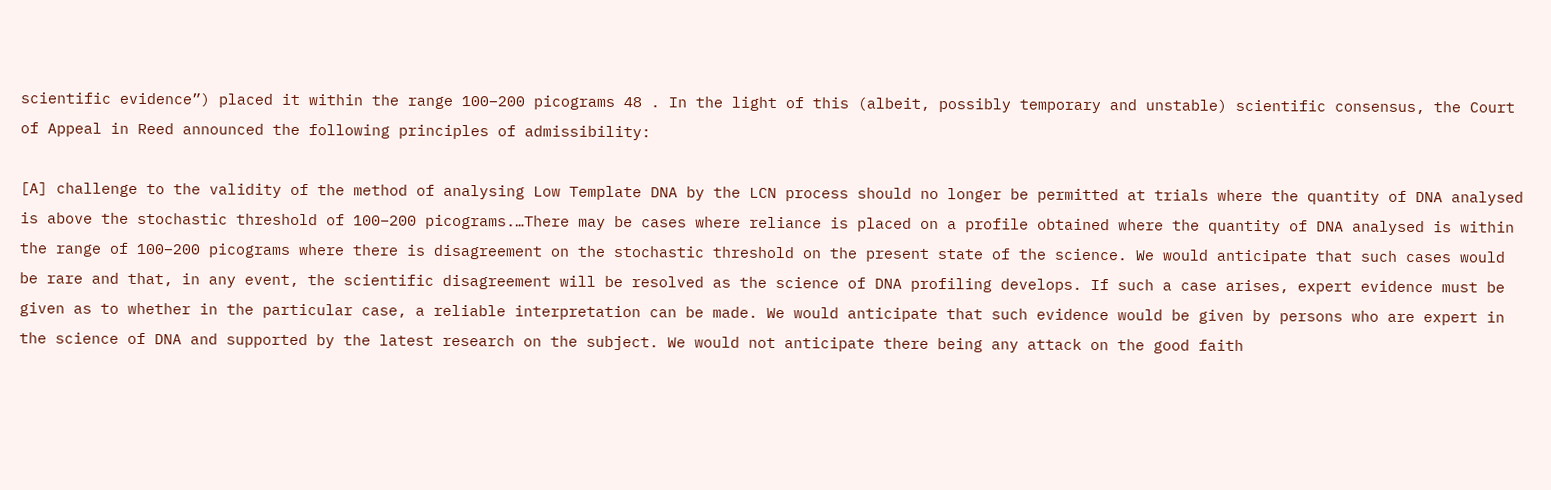scientific evidence”) placed it within the range 100–200 picograms 48 . In the light of this (albeit, possibly temporary and unstable) scientific consensus, the Court of Appeal in Reed announced the following principles of admissibility:

[A] challenge to the validity of the method of analysing Low Template DNA by the LCN process should no longer be permitted at trials where the quantity of DNA analysed is above the stochastic threshold of 100–200 picograms.…There may be cases where reliance is placed on a profile obtained where the quantity of DNA analysed is within the range of 100–200 picograms where there is disagreement on the stochastic threshold on the present state of the science. We would anticipate that such cases would be rare and that, in any event, the scientific disagreement will be resolved as the science of DNA profiling develops. If such a case arises, expert evidence must be given as to whether in the particular case, a reliable interpretation can be made. We would anticipate that such evidence would be given by persons who are expert in the science of DNA and supported by the latest research on the subject. We would not anticipate there being any attack on the good faith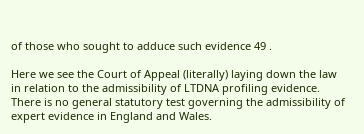of those who sought to adduce such evidence 49 .

Here we see the Court of Appeal (literally) laying down the law in relation to the admissibility of LTDNA profiling evidence. There is no general statutory test governing the admissibility of expert evidence in England and Wales.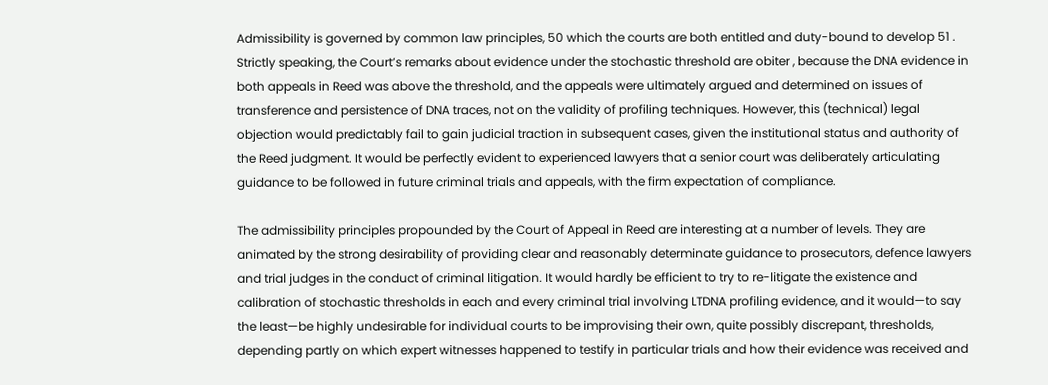Admissibility is governed by common law principles, 50 which the courts are both entitled and duty-bound to develop 51 . Strictly speaking, the Court’s remarks about evidence under the stochastic threshold are obiter , because the DNA evidence in both appeals in Reed was above the threshold, and the appeals were ultimately argued and determined on issues of transference and persistence of DNA traces, not on the validity of profiling techniques. However, this (technical) legal objection would predictably fail to gain judicial traction in subsequent cases, given the institutional status and authority of the Reed judgment. It would be perfectly evident to experienced lawyers that a senior court was deliberately articulating guidance to be followed in future criminal trials and appeals, with the firm expectation of compliance.

The admissibility principles propounded by the Court of Appeal in Reed are interesting at a number of levels. They are animated by the strong desirability of providing clear and reasonably determinate guidance to prosecutors, defence lawyers and trial judges in the conduct of criminal litigation. It would hardly be efficient to try to re-litigate the existence and calibration of stochastic thresholds in each and every criminal trial involving LTDNA profiling evidence, and it would—to say the least—be highly undesirable for individual courts to be improvising their own, quite possibly discrepant, thresholds, depending partly on which expert witnesses happened to testify in particular trials and how their evidence was received and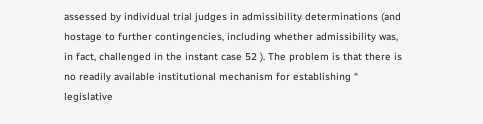assessed by individual trial judges in admissibility determinations (and hostage to further contingencies, including whether admissibility was, in fact, challenged in the instant case 52 ). The problem is that there is no readily available institutional mechanism for establishing “ legislative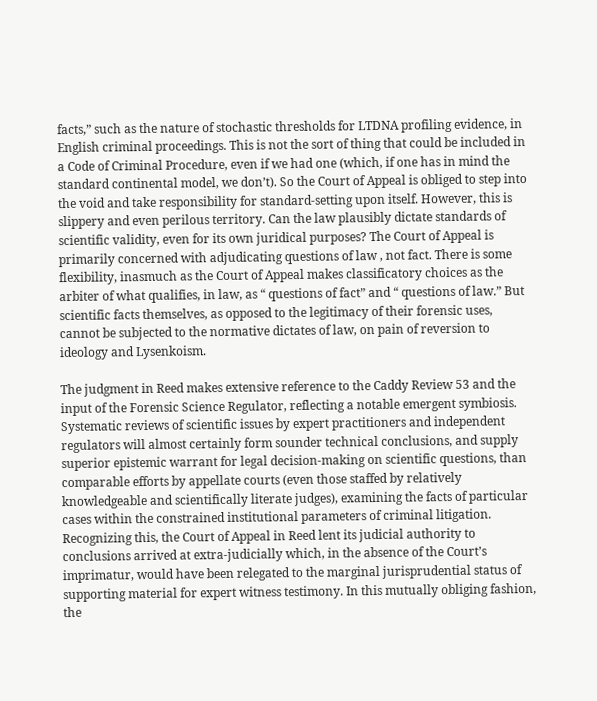facts,” such as the nature of stochastic thresholds for LTDNA profiling evidence, in English criminal proceedings. This is not the sort of thing that could be included in a Code of Criminal Procedure, even if we had one (which, if one has in mind the standard continental model, we don’t). So the Court of Appeal is obliged to step into the void and take responsibility for standard-setting upon itself. However, this is slippery and even perilous territory. Can the law plausibly dictate standards of scientific validity, even for its own juridical purposes? The Court of Appeal is primarily concerned with adjudicating questions of law , not fact. There is some flexibility, inasmuch as the Court of Appeal makes classificatory choices as the arbiter of what qualifies, in law, as “ questions of fact” and “ questions of law.” But scientific facts themselves, as opposed to the legitimacy of their forensic uses, cannot be subjected to the normative dictates of law, on pain of reversion to ideology and Lysenkoism.

The judgment in Reed makes extensive reference to the Caddy Review 53 and the input of the Forensic Science Regulator, reflecting a notable emergent symbiosis. Systematic reviews of scientific issues by expert practitioners and independent regulators will almost certainly form sounder technical conclusions, and supply superior epistemic warrant for legal decision-making on scientific questions, than comparable efforts by appellate courts (even those staffed by relatively knowledgeable and scientifically literate judges), examining the facts of particular cases within the constrained institutional parameters of criminal litigation. Recognizing this, the Court of Appeal in Reed lent its judicial authority to conclusions arrived at extra-judicially which, in the absence of the Court’s imprimatur, would have been relegated to the marginal jurisprudential status of supporting material for expert witness testimony. In this mutually obliging fashion, the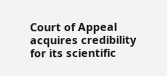Court of Appeal acquires credibility for its scientific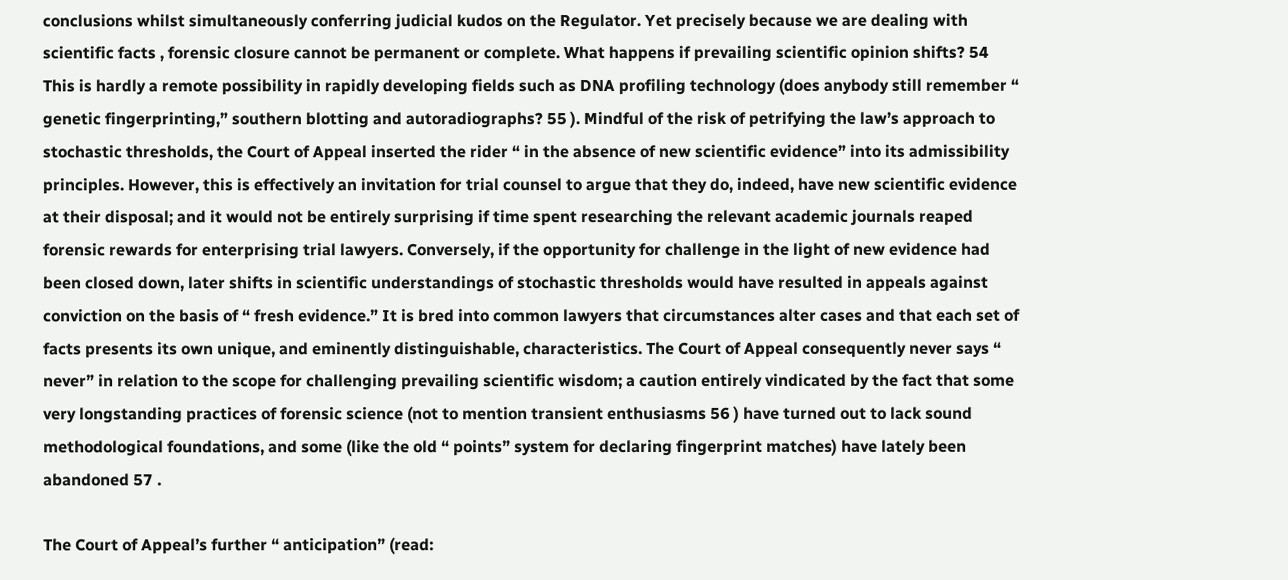conclusions whilst simultaneously conferring judicial kudos on the Regulator. Yet precisely because we are dealing with scientific facts , forensic closure cannot be permanent or complete. What happens if prevailing scientific opinion shifts? 54 This is hardly a remote possibility in rapidly developing fields such as DNA profiling technology (does anybody still remember “ genetic fingerprinting,” southern blotting and autoradiographs? 55 ). Mindful of the risk of petrifying the law’s approach to stochastic thresholds, the Court of Appeal inserted the rider “ in the absence of new scientific evidence” into its admissibility principles. However, this is effectively an invitation for trial counsel to argue that they do, indeed, have new scientific evidence at their disposal; and it would not be entirely surprising if time spent researching the relevant academic journals reaped forensic rewards for enterprising trial lawyers. Conversely, if the opportunity for challenge in the light of new evidence had been closed down, later shifts in scientific understandings of stochastic thresholds would have resulted in appeals against conviction on the basis of “ fresh evidence.” It is bred into common lawyers that circumstances alter cases and that each set of facts presents its own unique, and eminently distinguishable, characteristics. The Court of Appeal consequently never says “ never” in relation to the scope for challenging prevailing scientific wisdom; a caution entirely vindicated by the fact that some very longstanding practices of forensic science (not to mention transient enthusiasms 56 ) have turned out to lack sound methodological foundations, and some (like the old “ points” system for declaring fingerprint matches) have lately been abandoned 57 .

The Court of Appeal’s further “ anticipation” (read: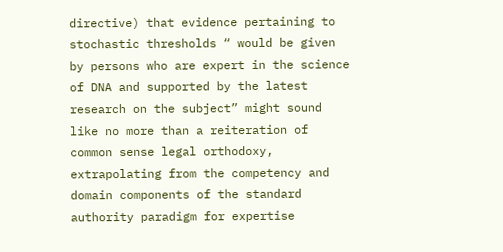directive) that evidence pertaining to stochastic thresholds “ would be given by persons who are expert in the science of DNA and supported by the latest research on the subject” might sound like no more than a reiteration of common sense legal orthodoxy, extrapolating from the competency and domain components of the standard authority paradigm for expertise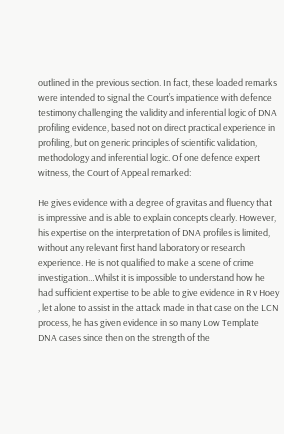outlined in the previous section. In fact, these loaded remarks were intended to signal the Court’s impatience with defence testimony challenging the validity and inferential logic of DNA profiling evidence, based not on direct practical experience in profiling, but on generic principles of scientific validation, methodology and inferential logic. Of one defence expert witness, the Court of Appeal remarked:

He gives evidence with a degree of gravitas and fluency that is impressive and is able to explain concepts clearly. However, his expertise on the interpretation of DNA profiles is limited, without any relevant first hand laboratory or research experience. He is not qualified to make a scene of crime investigation…Whilst it is impossible to understand how he had sufficient expertise to be able to give evidence in R v Hoey , let alone to assist in the attack made in that case on the LCN process, he has given evidence in so many Low Template DNA cases since then on the strength of the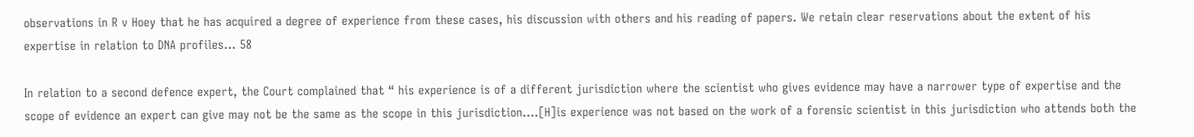observations in R v Hoey that he has acquired a degree of experience from these cases, his discussion with others and his reading of papers. We retain clear reservations about the extent of his expertise in relation to DNA profiles… 58

In relation to a second defence expert, the Court complained that “ his experience is of a different jurisdiction where the scientist who gives evidence may have a narrower type of expertise and the scope of evidence an expert can give may not be the same as the scope in this jurisdiction.…[H]is experience was not based on the work of a forensic scientist in this jurisdiction who attends both the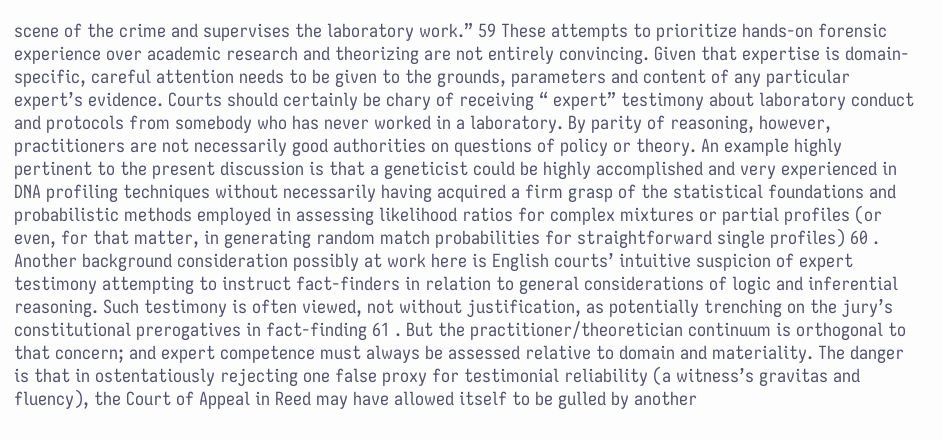scene of the crime and supervises the laboratory work.” 59 These attempts to prioritize hands-on forensic experience over academic research and theorizing are not entirely convincing. Given that expertise is domain-specific, careful attention needs to be given to the grounds, parameters and content of any particular expert’s evidence. Courts should certainly be chary of receiving “ expert” testimony about laboratory conduct and protocols from somebody who has never worked in a laboratory. By parity of reasoning, however, practitioners are not necessarily good authorities on questions of policy or theory. An example highly pertinent to the present discussion is that a geneticist could be highly accomplished and very experienced in DNA profiling techniques without necessarily having acquired a firm grasp of the statistical foundations and probabilistic methods employed in assessing likelihood ratios for complex mixtures or partial profiles (or even, for that matter, in generating random match probabilities for straightforward single profiles) 60 . Another background consideration possibly at work here is English courts’ intuitive suspicion of expert testimony attempting to instruct fact-finders in relation to general considerations of logic and inferential reasoning. Such testimony is often viewed, not without justification, as potentially trenching on the jury’s constitutional prerogatives in fact-finding 61 . But the practitioner/theoretician continuum is orthogonal to that concern; and expert competence must always be assessed relative to domain and materiality. The danger is that in ostentatiously rejecting one false proxy for testimonial reliability (a witness’s gravitas and fluency), the Court of Appeal in Reed may have allowed itself to be gulled by another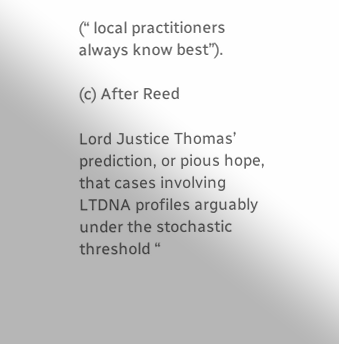(“ local practitioners always know best”).

(c) After Reed

Lord Justice Thomas’ prediction, or pious hope, that cases involving LTDNA profiles arguably under the stochastic threshold “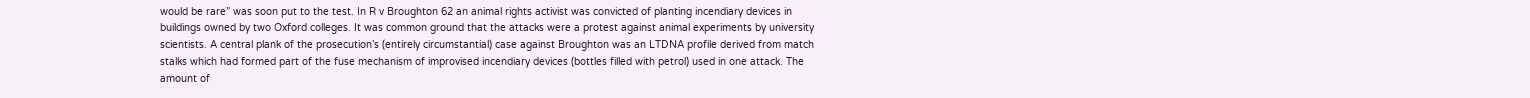would be rare” was soon put to the test. In R v Broughton 62 an animal rights activist was convicted of planting incendiary devices in buildings owned by two Oxford colleges. It was common ground that the attacks were a protest against animal experiments by university scientists. A central plank of the prosecution’s (entirely circumstantial) case against Broughton was an LTDNA profile derived from match stalks which had formed part of the fuse mechanism of improvised incendiary devices (bottles filled with petrol) used in one attack. The amount of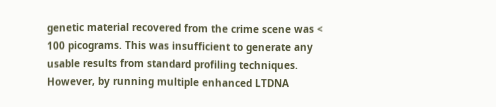genetic material recovered from the crime scene was < 100 picograms. This was insufficient to generate any usable results from standard profiling techniques. However, by running multiple enhanced LTDNA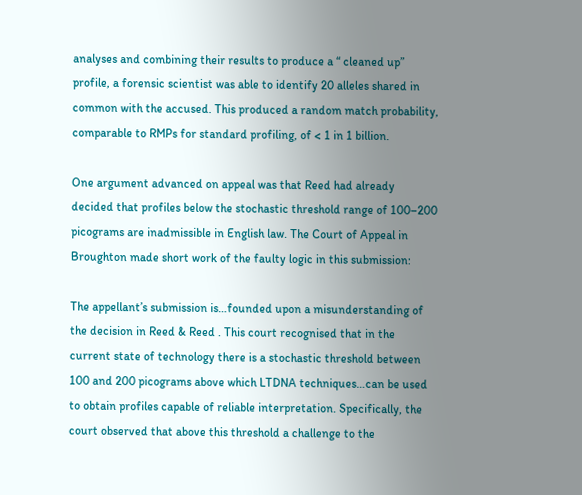analyses and combining their results to produce a “ cleaned up” profile, a forensic scientist was able to identify 20 alleles shared in common with the accused. This produced a random match probability, comparable to RMPs for standard profiling, of < 1 in 1 billion.

One argument advanced on appeal was that Reed had already decided that profiles below the stochastic threshold range of 100–200 picograms are inadmissible in English law. The Court of Appeal in Broughton made short work of the faulty logic in this submission:

The appellant’s submission is…founded upon a misunderstanding of the decision in Reed & Reed . This court recognised that in the current state of technology there is a stochastic threshold between 100 and 200 picograms above which LTDNA techniques…can be used to obtain profiles capable of reliable interpretation. Specifically, the court observed that above this threshold a challenge to the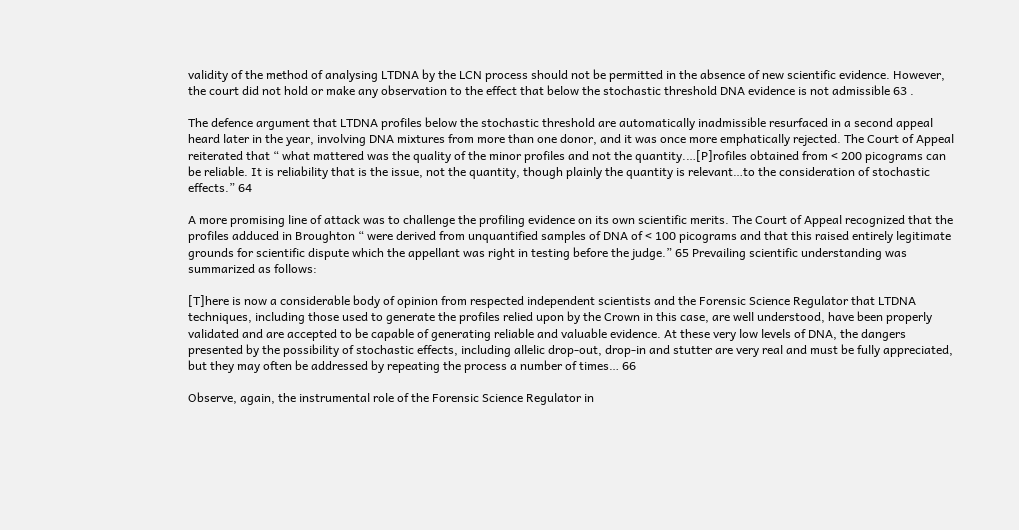validity of the method of analysing LTDNA by the LCN process should not be permitted in the absence of new scientific evidence. However, the court did not hold or make any observation to the effect that below the stochastic threshold DNA evidence is not admissible 63 .

The defence argument that LTDNA profiles below the stochastic threshold are automatically inadmissible resurfaced in a second appeal heard later in the year, involving DNA mixtures from more than one donor, and it was once more emphatically rejected. The Court of Appeal reiterated that “ what mattered was the quality of the minor profiles and not the quantity.…[P]rofiles obtained from < 200 picograms can be reliable. It is reliability that is the issue, not the quantity, though plainly the quantity is relevant…to the consideration of stochastic effects.” 64

A more promising line of attack was to challenge the profiling evidence on its own scientific merits. The Court of Appeal recognized that the profiles adduced in Broughton “ were derived from unquantified samples of DNA of < 100 picograms and that this raised entirely legitimate grounds for scientific dispute which the appellant was right in testing before the judge.” 65 Prevailing scientific understanding was summarized as follows:

[T]here is now a considerable body of opinion from respected independent scientists and the Forensic Science Regulator that LTDNA techniques, including those used to generate the profiles relied upon by the Crown in this case, are well understood, have been properly validated and are accepted to be capable of generating reliable and valuable evidence. At these very low levels of DNA, the dangers presented by the possibility of stochastic effects, including allelic drop-out, drop-in and stutter are very real and must be fully appreciated, but they may often be addressed by repeating the process a number of times… 66

Observe, again, the instrumental role of the Forensic Science Regulator in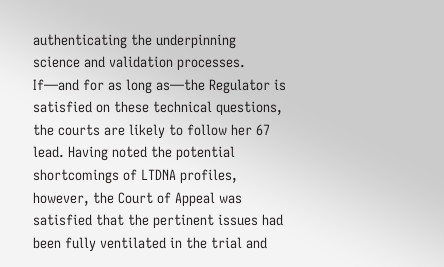authenticating the underpinning science and validation processes. If—and for as long as—the Regulator is satisfied on these technical questions, the courts are likely to follow her 67 lead. Having noted the potential shortcomings of LTDNA profiles, however, the Court of Appeal was satisfied that the pertinent issues had been fully ventilated in the trial and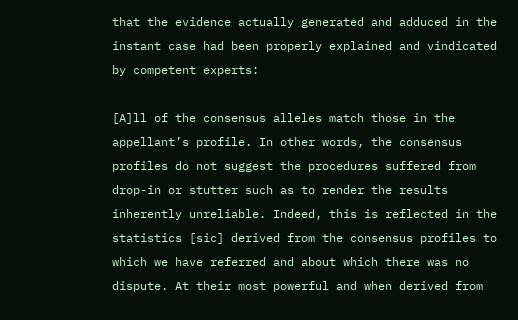that the evidence actually generated and adduced in the instant case had been properly explained and vindicated by competent experts:

[A]ll of the consensus alleles match those in the appellant’s profile. In other words, the consensus profiles do not suggest the procedures suffered from drop-in or stutter such as to render the results inherently unreliable. Indeed, this is reflected in the statistics [sic] derived from the consensus profiles to which we have referred and about which there was no dispute. At their most powerful and when derived from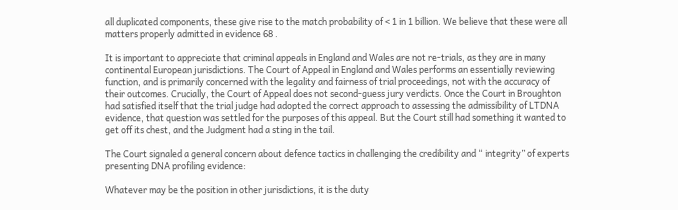all duplicated components, these give rise to the match probability of < 1 in 1 billion. We believe that these were all matters properly admitted in evidence 68 .

It is important to appreciate that criminal appeals in England and Wales are not re-trials, as they are in many continental European jurisdictions. The Court of Appeal in England and Wales performs an essentially reviewing function, and is primarily concerned with the legality and fairness of trial proceedings, not with the accuracy of their outcomes. Crucially, the Court of Appeal does not second-guess jury verdicts. Once the Court in Broughton had satisfied itself that the trial judge had adopted the correct approach to assessing the admissibility of LTDNA evidence, that question was settled for the purposes of this appeal. But the Court still had something it wanted to get off its chest, and the Judgment had a sting in the tail.

The Court signaled a general concern about defence tactics in challenging the credibility and “ integrity” of experts presenting DNA profiling evidence:

Whatever may be the position in other jurisdictions, it is the duty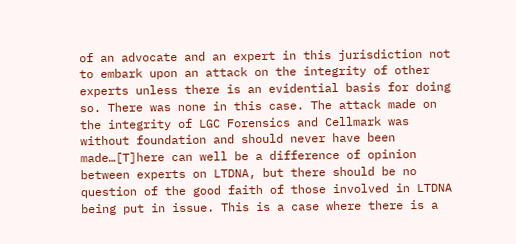of an advocate and an expert in this jurisdiction not to embark upon an attack on the integrity of other experts unless there is an evidential basis for doing so. There was none in this case. The attack made on the integrity of LGC Forensics and Cellmark was without foundation and should never have been made…[T]here can well be a difference of opinion between experts on LTDNA, but there should be no question of the good faith of those involved in LTDNA being put in issue. This is a case where there is a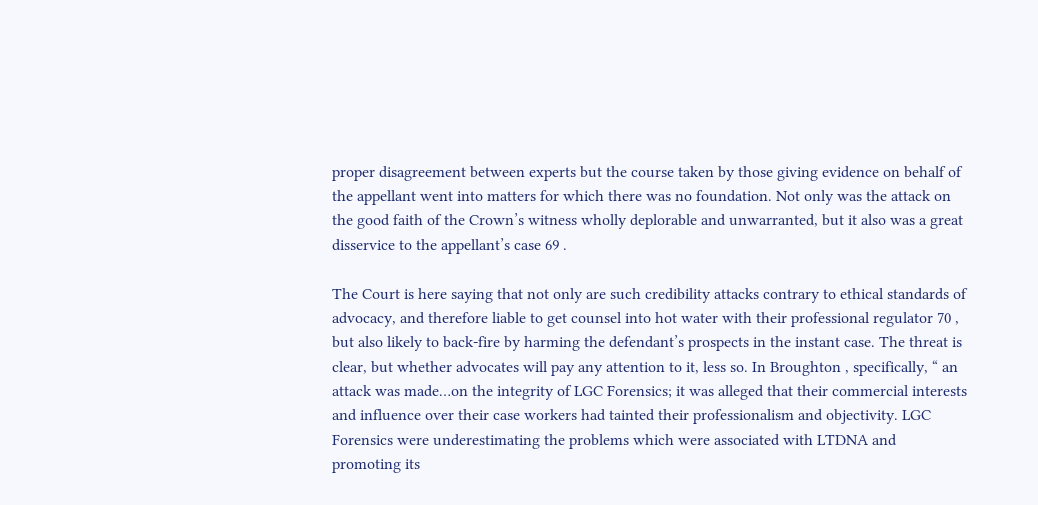proper disagreement between experts but the course taken by those giving evidence on behalf of the appellant went into matters for which there was no foundation. Not only was the attack on the good faith of the Crown’s witness wholly deplorable and unwarranted, but it also was a great disservice to the appellant’s case 69 .

The Court is here saying that not only are such credibility attacks contrary to ethical standards of advocacy, and therefore liable to get counsel into hot water with their professional regulator 70 , but also likely to back-fire by harming the defendant’s prospects in the instant case. The threat is clear, but whether advocates will pay any attention to it, less so. In Broughton , specifically, “ an attack was made…on the integrity of LGC Forensics; it was alleged that their commercial interests and influence over their case workers had tainted their professionalism and objectivity. LGC Forensics were underestimating the problems which were associated with LTDNA and promoting its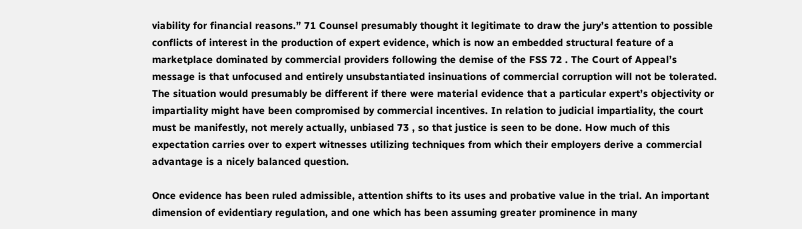viability for financial reasons.” 71 Counsel presumably thought it legitimate to draw the jury’s attention to possible conflicts of interest in the production of expert evidence, which is now an embedded structural feature of a marketplace dominated by commercial providers following the demise of the FSS 72 . The Court of Appeal’s message is that unfocused and entirely unsubstantiated insinuations of commercial corruption will not be tolerated. The situation would presumably be different if there were material evidence that a particular expert’s objectivity or impartiality might have been compromised by commercial incentives. In relation to judicial impartiality, the court must be manifestly, not merely actually, unbiased 73 , so that justice is seen to be done. How much of this expectation carries over to expert witnesses utilizing techniques from which their employers derive a commercial advantage is a nicely balanced question.

Once evidence has been ruled admissible, attention shifts to its uses and probative value in the trial. An important dimension of evidentiary regulation, and one which has been assuming greater prominence in many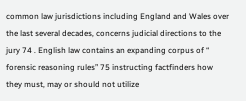common law jurisdictions including England and Wales over the last several decades, concerns judicial directions to the jury 74 . English law contains an expanding corpus of “ forensic reasoning rules” 75 instructing factfinders how they must, may or should not utilize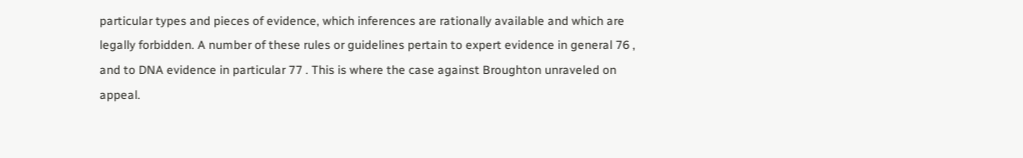particular types and pieces of evidence, which inferences are rationally available and which are legally forbidden. A number of these rules or guidelines pertain to expert evidence in general 76 , and to DNA evidence in particular 77 . This is where the case against Broughton unraveled on appeal.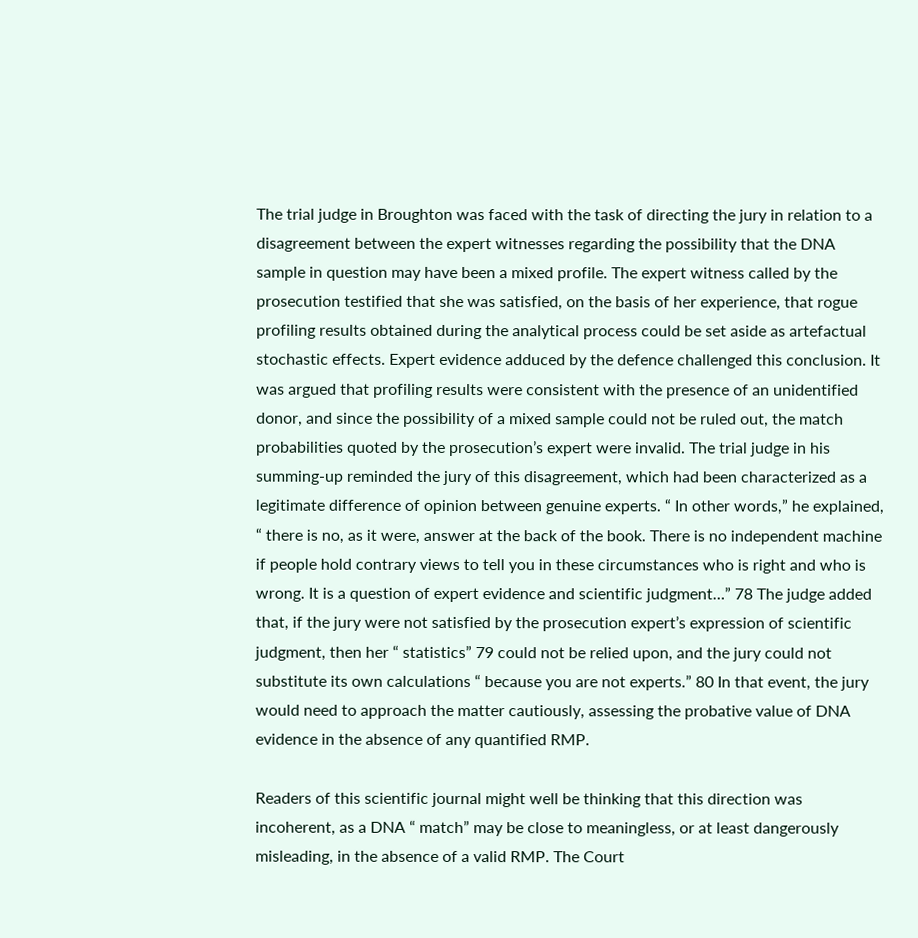The trial judge in Broughton was faced with the task of directing the jury in relation to a disagreement between the expert witnesses regarding the possibility that the DNA sample in question may have been a mixed profile. The expert witness called by the prosecution testified that she was satisfied, on the basis of her experience, that rogue profiling results obtained during the analytical process could be set aside as artefactual stochastic effects. Expert evidence adduced by the defence challenged this conclusion. It was argued that profiling results were consistent with the presence of an unidentified donor, and since the possibility of a mixed sample could not be ruled out, the match probabilities quoted by the prosecution’s expert were invalid. The trial judge in his summing-up reminded the jury of this disagreement, which had been characterized as a legitimate difference of opinion between genuine experts. “ In other words,” he explained, “ there is no, as it were, answer at the back of the book. There is no independent machine if people hold contrary views to tell you in these circumstances who is right and who is wrong. It is a question of expert evidence and scientific judgment…” 78 The judge added that, if the jury were not satisfied by the prosecution expert’s expression of scientific judgment, then her “ statistics” 79 could not be relied upon, and the jury could not substitute its own calculations “ because you are not experts.” 80 In that event, the jury would need to approach the matter cautiously, assessing the probative value of DNA evidence in the absence of any quantified RMP.

Readers of this scientific journal might well be thinking that this direction was incoherent, as a DNA “ match” may be close to meaningless, or at least dangerously misleading, in the absence of a valid RMP. The Court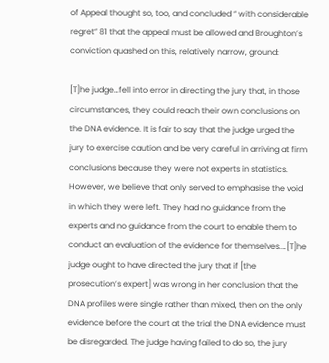of Appeal thought so, too, and concluded “ with considerable regret” 81 that the appeal must be allowed and Broughton’s conviction quashed on this, relatively narrow, ground:

[T]he judge…fell into error in directing the jury that, in those circumstances, they could reach their own conclusions on the DNA evidence. It is fair to say that the judge urged the jury to exercise caution and be very careful in arriving at firm conclusions because they were not experts in statistics. However, we believe that only served to emphasise the void in which they were left. They had no guidance from the experts and no guidance from the court to enable them to conduct an evaluation of the evidence for themselves.…[T]he judge ought to have directed the jury that if [the prosecution’s expert] was wrong in her conclusion that the DNA profiles were single rather than mixed, then on the only evidence before the court at the trial the DNA evidence must be disregarded. The judge having failed to do so, the jury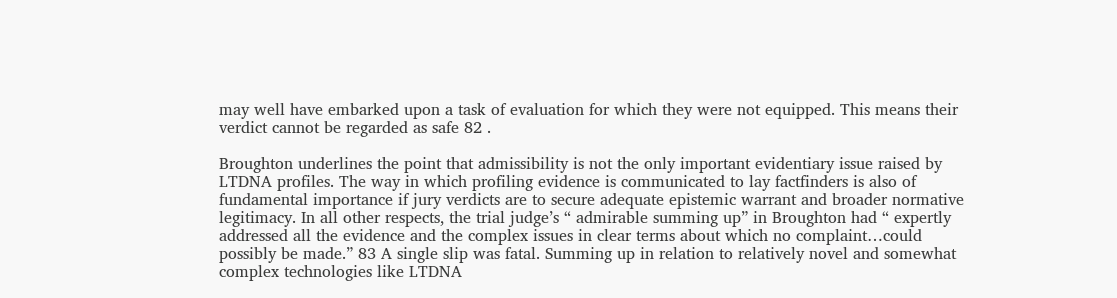may well have embarked upon a task of evaluation for which they were not equipped. This means their verdict cannot be regarded as safe 82 .

Broughton underlines the point that admissibility is not the only important evidentiary issue raised by LTDNA profiles. The way in which profiling evidence is communicated to lay factfinders is also of fundamental importance if jury verdicts are to secure adequate epistemic warrant and broader normative legitimacy. In all other respects, the trial judge’s “ admirable summing up” in Broughton had “ expertly addressed all the evidence and the complex issues in clear terms about which no complaint…could possibly be made.” 83 A single slip was fatal. Summing up in relation to relatively novel and somewhat complex technologies like LTDNA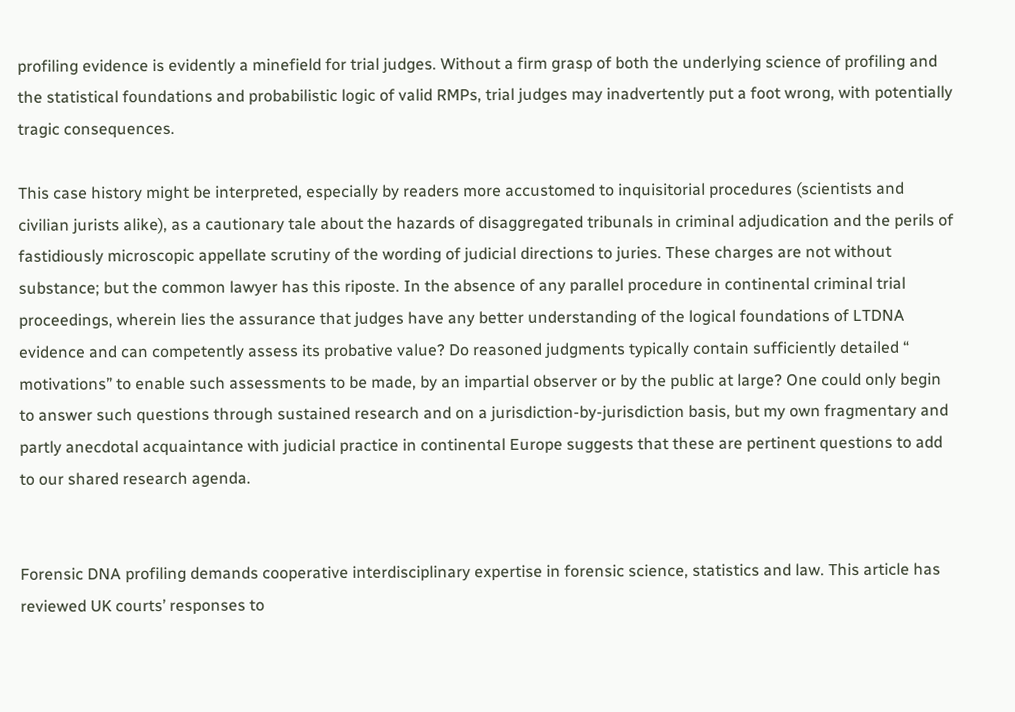profiling evidence is evidently a minefield for trial judges. Without a firm grasp of both the underlying science of profiling and the statistical foundations and probabilistic logic of valid RMPs, trial judges may inadvertently put a foot wrong, with potentially tragic consequences.

This case history might be interpreted, especially by readers more accustomed to inquisitorial procedures (scientists and civilian jurists alike), as a cautionary tale about the hazards of disaggregated tribunals in criminal adjudication and the perils of fastidiously microscopic appellate scrutiny of the wording of judicial directions to juries. These charges are not without substance; but the common lawyer has this riposte. In the absence of any parallel procedure in continental criminal trial proceedings, wherein lies the assurance that judges have any better understanding of the logical foundations of LTDNA evidence and can competently assess its probative value? Do reasoned judgments typically contain sufficiently detailed “ motivations” to enable such assessments to be made, by an impartial observer or by the public at large? One could only begin to answer such questions through sustained research and on a jurisdiction-by-jurisdiction basis, but my own fragmentary and partly anecdotal acquaintance with judicial practice in continental Europe suggests that these are pertinent questions to add to our shared research agenda.


Forensic DNA profiling demands cooperative interdisciplinary expertise in forensic science, statistics and law. This article has reviewed UK courts’ responses to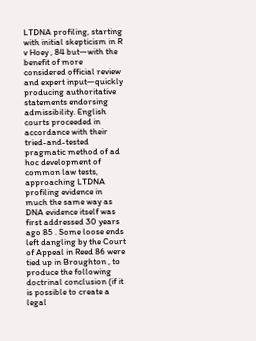LTDNA profiling, starting with initial skepticism in R v Hoey , 84 but—with the benefit of more considered official review and expert input—quickly producing authoritative statements endorsing admissibility. English courts proceeded in accordance with their tried-and-tested pragmatic method of ad hoc development of common law tests, approaching LTDNA profiling evidence in much the same way as DNA evidence itself was first addressed 30 years ago 85 . Some loose ends left dangling by the Court of Appeal in Reed 86 were tied up in Broughton , to produce the following doctrinal conclusion (if it is possible to create a legal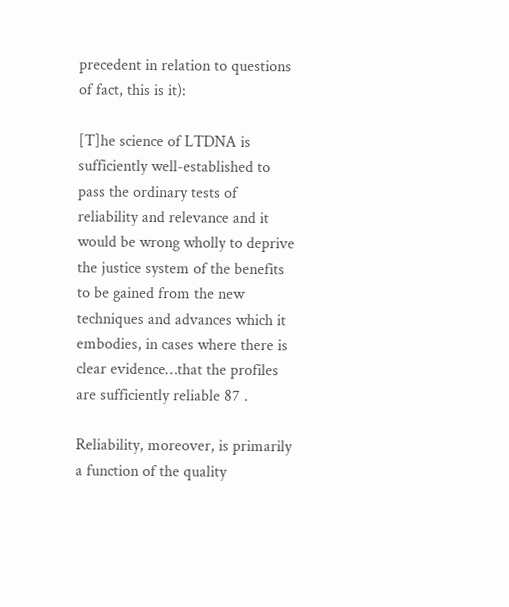precedent in relation to questions of fact, this is it):

[T]he science of LTDNA is sufficiently well-established to pass the ordinary tests of reliability and relevance and it would be wrong wholly to deprive the justice system of the benefits to be gained from the new techniques and advances which it embodies, in cases where there is clear evidence…that the profiles are sufficiently reliable 87 .

Reliability, moreover, is primarily a function of the quality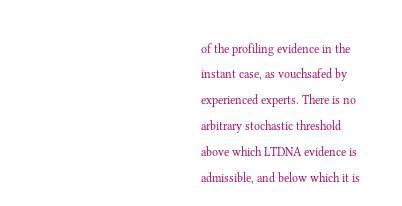of the profiling evidence in the instant case, as vouchsafed by experienced experts. There is no arbitrary stochastic threshold above which LTDNA evidence is admissible, and below which it is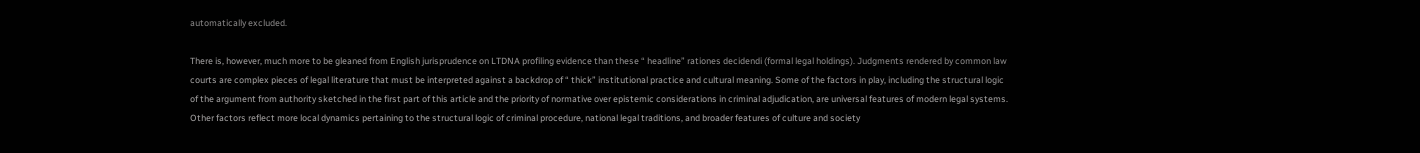automatically excluded.

There is, however, much more to be gleaned from English jurisprudence on LTDNA profiling evidence than these “ headline” rationes decidendi (formal legal holdings). Judgments rendered by common law courts are complex pieces of legal literature that must be interpreted against a backdrop of “ thick” institutional practice and cultural meaning. Some of the factors in play, including the structural logic of the argument from authority sketched in the first part of this article and the priority of normative over epistemic considerations in criminal adjudication, are universal features of modern legal systems. Other factors reflect more local dynamics pertaining to the structural logic of criminal procedure, national legal traditions, and broader features of culture and society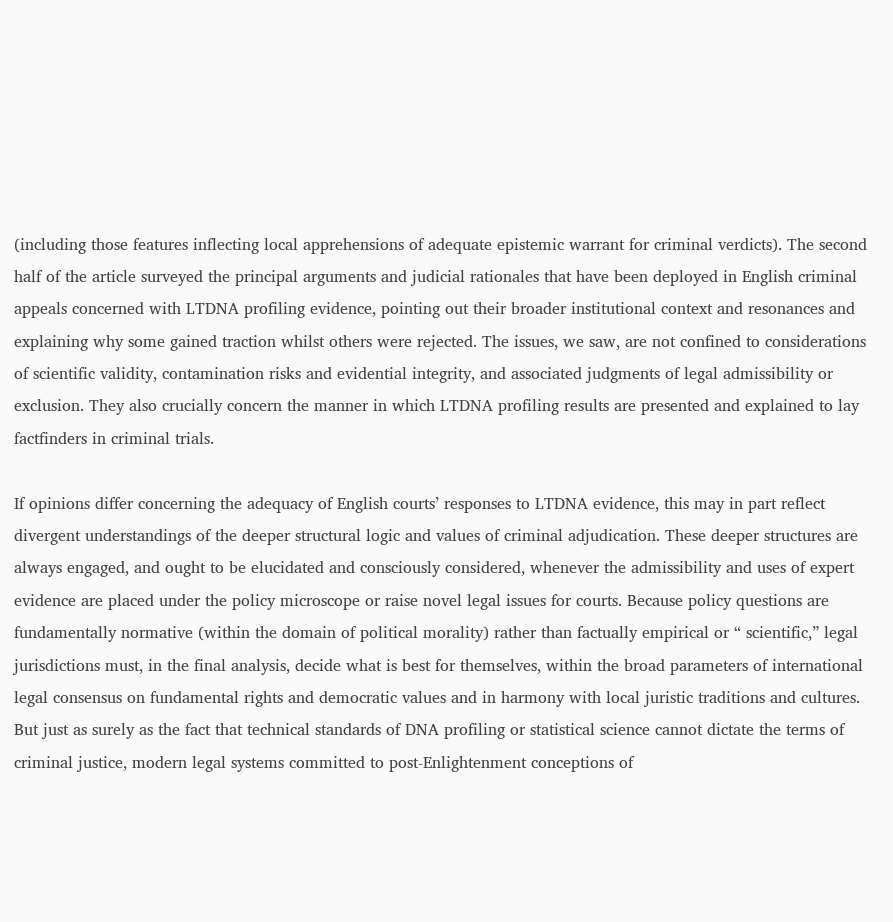(including those features inflecting local apprehensions of adequate epistemic warrant for criminal verdicts). The second half of the article surveyed the principal arguments and judicial rationales that have been deployed in English criminal appeals concerned with LTDNA profiling evidence, pointing out their broader institutional context and resonances and explaining why some gained traction whilst others were rejected. The issues, we saw, are not confined to considerations of scientific validity, contamination risks and evidential integrity, and associated judgments of legal admissibility or exclusion. They also crucially concern the manner in which LTDNA profiling results are presented and explained to lay factfinders in criminal trials.

If opinions differ concerning the adequacy of English courts’ responses to LTDNA evidence, this may in part reflect divergent understandings of the deeper structural logic and values of criminal adjudication. These deeper structures are always engaged, and ought to be elucidated and consciously considered, whenever the admissibility and uses of expert evidence are placed under the policy microscope or raise novel legal issues for courts. Because policy questions are fundamentally normative (within the domain of political morality) rather than factually empirical or “ scientific,” legal jurisdictions must, in the final analysis, decide what is best for themselves, within the broad parameters of international legal consensus on fundamental rights and democratic values and in harmony with local juristic traditions and cultures. But just as surely as the fact that technical standards of DNA profiling or statistical science cannot dictate the terms of criminal justice, modern legal systems committed to post-Enlightenment conceptions of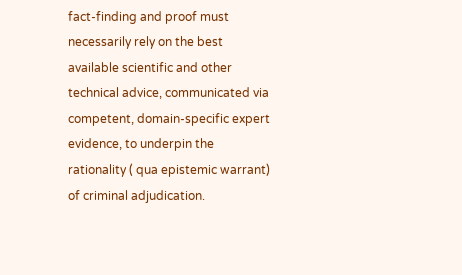fact-finding and proof must necessarily rely on the best available scientific and other technical advice, communicated via competent, domain-specific expert evidence, to underpin the rationality ( qua epistemic warrant) of criminal adjudication.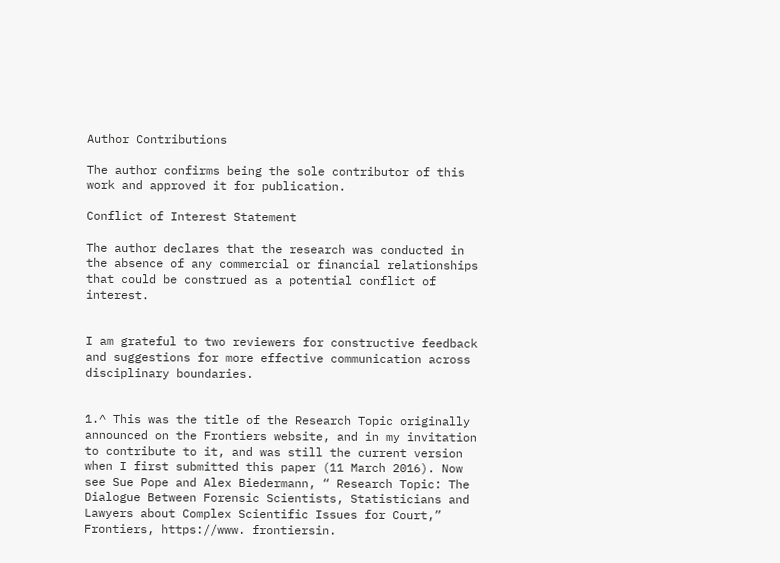Author Contributions

The author confirms being the sole contributor of this work and approved it for publication.

Conflict of Interest Statement

The author declares that the research was conducted in the absence of any commercial or financial relationships that could be construed as a potential conflict of interest.


I am grateful to two reviewers for constructive feedback and suggestions for more effective communication across disciplinary boundaries.


1.^ This was the title of the Research Topic originally announced on the Frontiers website, and in my invitation to contribute to it, and was still the current version when I first submitted this paper (11 March 2016). Now see Sue Pope and Alex Biedermann, “ Research Topic: The Dialogue Between Forensic Scientists, Statisticians and Lawyers about Complex Scientific Issues for Court,” Frontiers, https://www. frontiersin.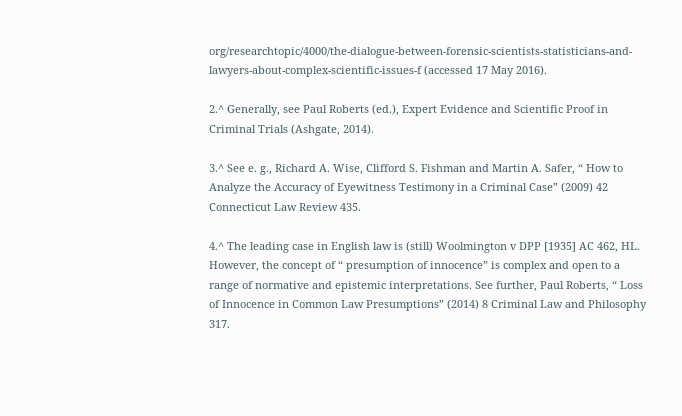org/researchtopic/4000/the-dialogue-between-forensic-scientists-statisticians-and-lawyers-about-complex-scientific-issues-f (accessed 17 May 2016).

2.^ Generally, see Paul Roberts (ed.), Expert Evidence and Scientific Proof in Criminal Trials (Ashgate, 2014).

3.^ See e. g., Richard A. Wise, Clifford S. Fishman and Martin A. Safer, “ How to Analyze the Accuracy of Eyewitness Testimony in a Criminal Case” (2009) 42 Connecticut Law Review 435.

4.^ The leading case in English law is (still) Woolmington v DPP [1935] AC 462, HL. However, the concept of “ presumption of innocence” is complex and open to a range of normative and epistemic interpretations. See further, Paul Roberts, “ Loss of Innocence in Common Law Presumptions” (2014) 8 Criminal Law and Philosophy 317.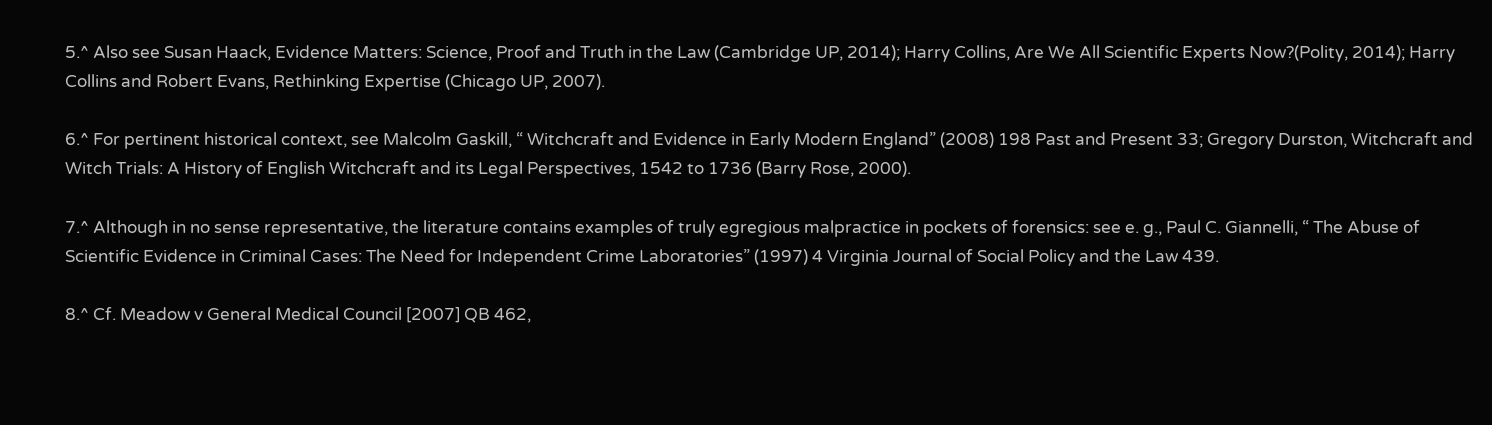5.^ Also see Susan Haack, Evidence Matters: Science, Proof and Truth in the Law (Cambridge UP, 2014); Harry Collins, Are We All Scientific Experts Now?(Polity, 2014); Harry Collins and Robert Evans, Rethinking Expertise (Chicago UP, 2007).

6.^ For pertinent historical context, see Malcolm Gaskill, “ Witchcraft and Evidence in Early Modern England” (2008) 198 Past and Present 33; Gregory Durston, Witchcraft and Witch Trials: A History of English Witchcraft and its Legal Perspectives, 1542 to 1736 (Barry Rose, 2000).

7.^ Although in no sense representative, the literature contains examples of truly egregious malpractice in pockets of forensics: see e. g., Paul C. Giannelli, “ The Abuse of Scientific Evidence in Criminal Cases: The Need for Independent Crime Laboratories” (1997) 4 Virginia Journal of Social Policy and the Law 439.

8.^ Cf. Meadow v General Medical Council [2007] QB 462,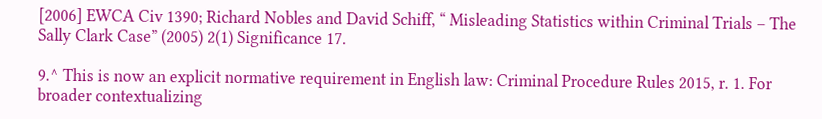[2006] EWCA Civ 1390; Richard Nobles and David Schiff, “ Misleading Statistics within Criminal Trials – The Sally Clark Case” (2005) 2(1) Significance 17.

9.^ This is now an explicit normative requirement in English law: Criminal Procedure Rules 2015, r. 1. For broader contextualizing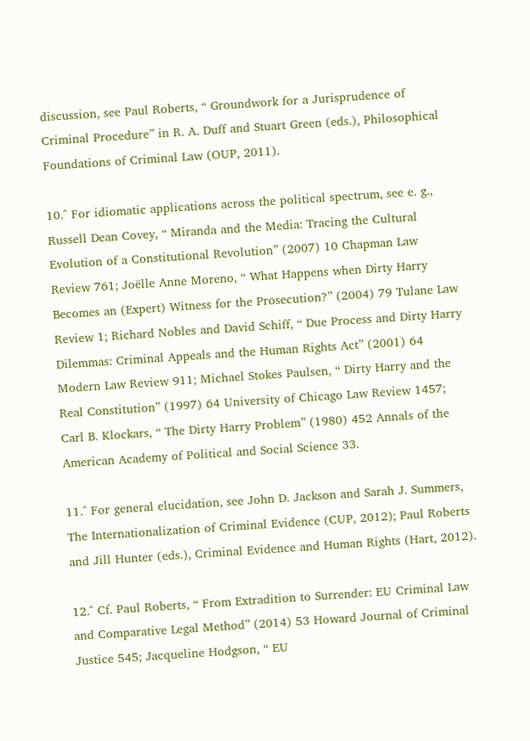discussion, see Paul Roberts, “ Groundwork for a Jurisprudence of Criminal Procedure” in R. A. Duff and Stuart Green (eds.), Philosophical Foundations of Criminal Law (OUP, 2011).

10.^ For idiomatic applications across the political spectrum, see e. g., Russell Dean Covey, “ Miranda and the Media: Tracing the Cultural Evolution of a Constitutional Revolution” (2007) 10 Chapman Law Review 761; Joëlle Anne Moreno, “ What Happens when Dirty Harry Becomes an (Expert) Witness for the Prosecution?” (2004) 79 Tulane Law Review 1; Richard Nobles and David Schiff, “ Due Process and Dirty Harry Dilemmas: Criminal Appeals and the Human Rights Act” (2001) 64 Modern Law Review 911; Michael Stokes Paulsen, “ Dirty Harry and the Real Constitution” (1997) 64 University of Chicago Law Review 1457; Carl B. Klockars, “ The Dirty Harry Problem” (1980) 452 Annals of the American Academy of Political and Social Science 33.

11.^ For general elucidation, see John D. Jackson and Sarah J. Summers, The Internationalization of Criminal Evidence (CUP, 2012); Paul Roberts and Jill Hunter (eds.), Criminal Evidence and Human Rights (Hart, 2012).

12.^ Cf. Paul Roberts, “ From Extradition to Surrender: EU Criminal Law and Comparative Legal Method” (2014) 53 Howard Journal of Criminal Justice 545; Jacqueline Hodgson, “ EU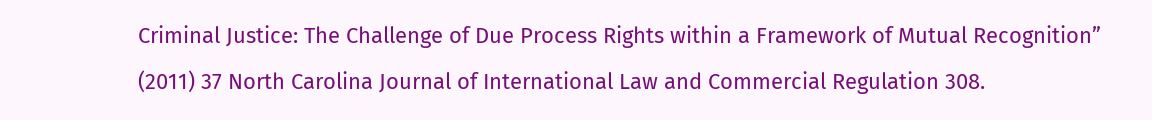Criminal Justice: The Challenge of Due Process Rights within a Framework of Mutual Recognition” (2011) 37 North Carolina Journal of International Law and Commercial Regulation 308.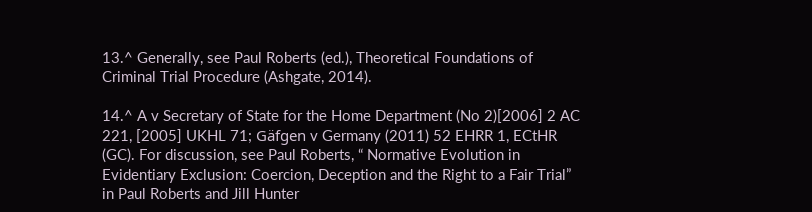13.^ Generally, see Paul Roberts (ed.), Theoretical Foundations of Criminal Trial Procedure (Ashgate, 2014).

14.^ A v Secretary of State for the Home Department (No 2)[2006] 2 AC 221, [2005] UKHL 71; Gäfgen v Germany (2011) 52 EHRR 1, ECtHR (GC). For discussion, see Paul Roberts, “ Normative Evolution in Evidentiary Exclusion: Coercion, Deception and the Right to a Fair Trial” in Paul Roberts and Jill Hunter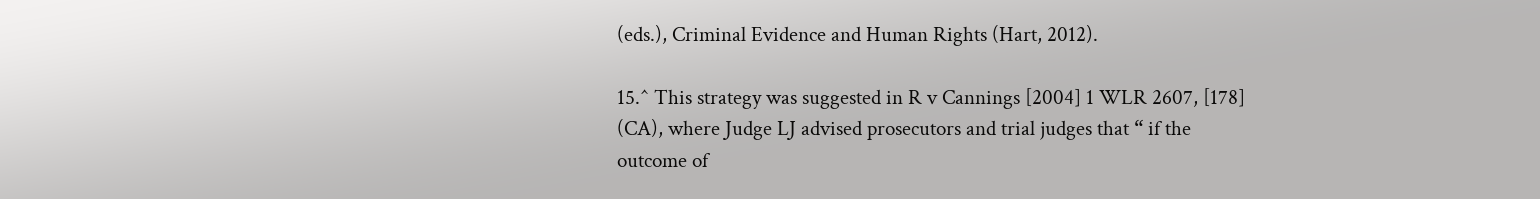(eds.), Criminal Evidence and Human Rights (Hart, 2012).

15.^ This strategy was suggested in R v Cannings [2004] 1 WLR 2607, [178] (CA), where Judge LJ advised prosecutors and trial judges that “ if the outcome of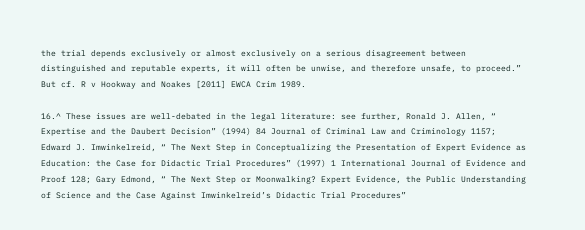the trial depends exclusively or almost exclusively on a serious disagreement between distinguished and reputable experts, it will often be unwise, and therefore unsafe, to proceed.” But cf. R v Hookway and Noakes [2011] EWCA Crim 1989.

16.^ These issues are well-debated in the legal literature: see further, Ronald J. Allen, “ Expertise and the Daubert Decision” (1994) 84 Journal of Criminal Law and Criminology 1157; Edward J. Imwinkelreid, “ The Next Step in Conceptualizing the Presentation of Expert Evidence as Education: the Case for Didactic Trial Procedures” (1997) 1 International Journal of Evidence and Proof 128; Gary Edmond, “ The Next Step or Moonwalking? Expert Evidence, the Public Understanding of Science and the Case Against Imwinkelreid’s Didactic Trial Procedures”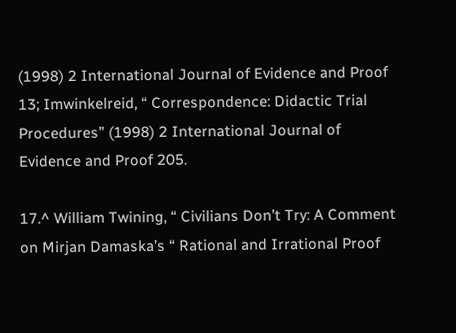(1998) 2 International Journal of Evidence and Proof 13; Imwinkelreid, “ Correspondence: Didactic Trial Procedures” (1998) 2 International Journal of Evidence and Proof 205.

17.^ William Twining, “ Civilians Don’t Try: A Comment on Mirjan Damaska’s “ Rational and Irrational Proof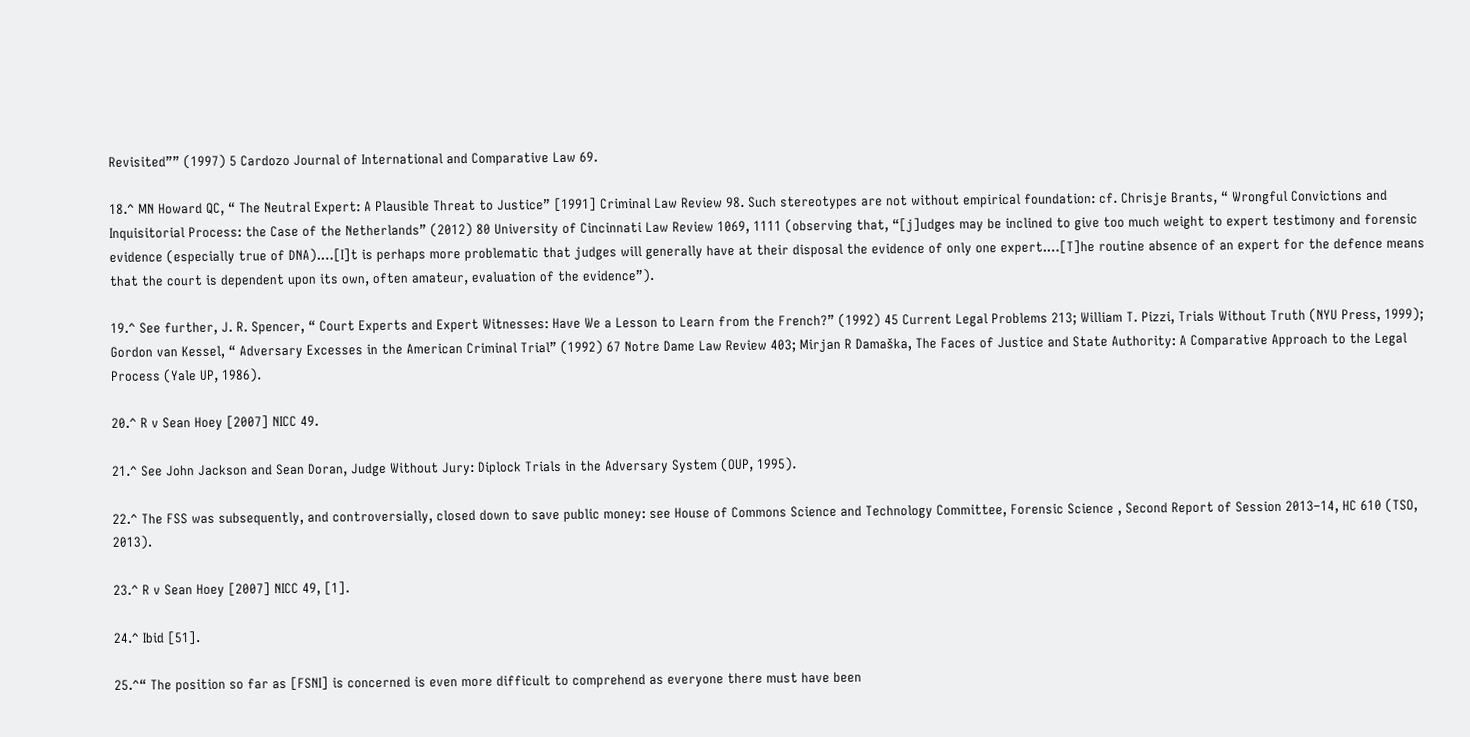Revisited”” (1997) 5 Cardozo Journal of International and Comparative Law 69.

18.^ MN Howard QC, “ The Neutral Expert: A Plausible Threat to Justice” [1991] Criminal Law Review 98. Such stereotypes are not without empirical foundation: cf. Chrisje Brants, “ Wrongful Convictions and Inquisitorial Process: the Case of the Netherlands” (2012) 80 University of Cincinnati Law Review 1069, 1111 (observing that, “[j]udges may be inclined to give too much weight to expert testimony and forensic evidence (especially true of DNA).…[I]t is perhaps more problematic that judges will generally have at their disposal the evidence of only one expert.…[T]he routine absence of an expert for the defence means that the court is dependent upon its own, often amateur, evaluation of the evidence”).

19.^ See further, J. R. Spencer, “ Court Experts and Expert Witnesses: Have We a Lesson to Learn from the French?” (1992) 45 Current Legal Problems 213; William T. Pizzi, Trials Without Truth (NYU Press, 1999); Gordon van Kessel, “ Adversary Excesses in the American Criminal Trial” (1992) 67 Notre Dame Law Review 403; Mirjan R Damaška, The Faces of Justice and State Authority: A Comparative Approach to the Legal Process (Yale UP, 1986).

20.^ R v Sean Hoey [2007] NICC 49.

21.^ See John Jackson and Sean Doran, Judge Without Jury: Diplock Trials in the Adversary System (OUP, 1995).

22.^ The FSS was subsequently, and controversially, closed down to save public money: see House of Commons Science and Technology Committee, Forensic Science , Second Report of Session 2013–14, HC 610 (TSO, 2013).

23.^ R v Sean Hoey [2007] NICC 49, [1].

24.^ Ibid [51].

25.^“ The position so far as [FSNI] is concerned is even more difficult to comprehend as everyone there must have been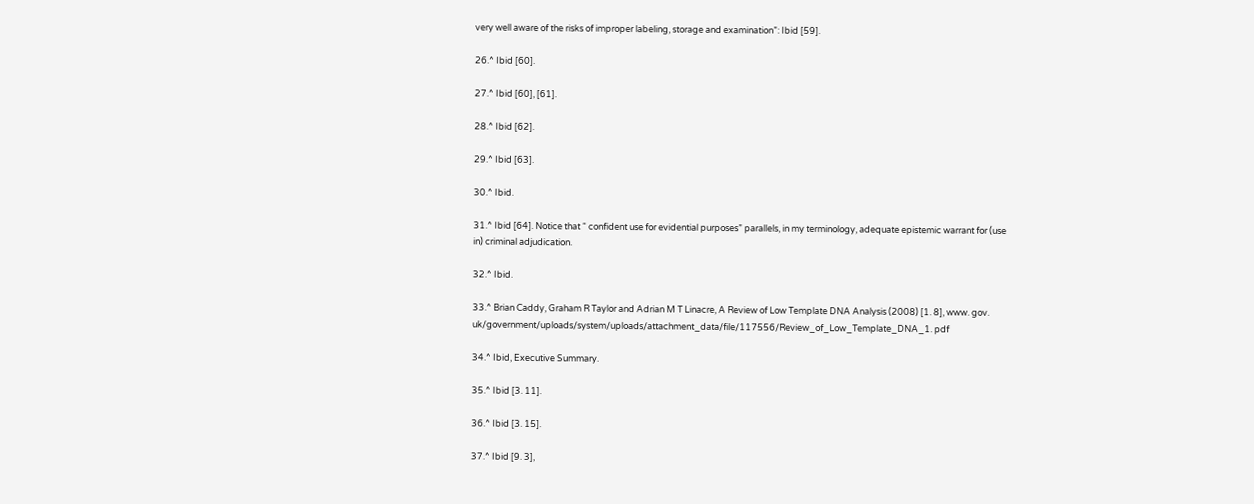very well aware of the risks of improper labeling, storage and examination”: Ibid [59].

26.^ Ibid [60].

27.^ Ibid [60], [61].

28.^ Ibid [62].

29.^ Ibid [63].

30.^ Ibid.

31.^ Ibid [64]. Notice that “ confident use for evidential purposes” parallels, in my terminology, adequate epistemic warrant for (use in) criminal adjudication.

32.^ Ibid.

33.^ Brian Caddy, Graham R Taylor and Adrian M T Linacre, A Review of Low Template DNA Analysis (2008) [1. 8], www. gov. uk/government/uploads/system/uploads/attachment_data/file/117556/Review_of_Low_Template_DNA_1. pdf

34.^ Ibid, Executive Summary.

35.^ Ibid [3. 11].

36.^ Ibid [3. 15].

37.^ Ibid [9. 3],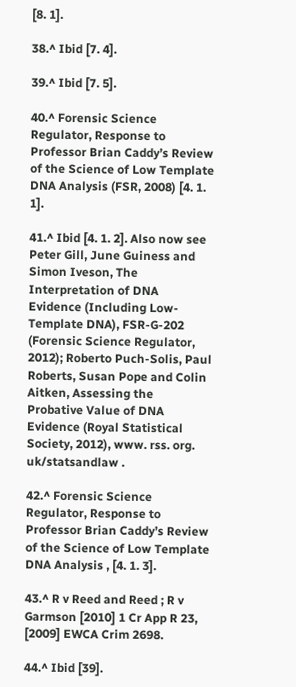[8. 1].

38.^ Ibid [7. 4].

39.^ Ibid [7. 5].

40.^ Forensic Science Regulator, Response to Professor Brian Caddy’s Review of the Science of Low Template DNA Analysis (FSR, 2008) [4. 1. 1].

41.^ Ibid [4. 1. 2]. Also now see Peter Gill, June Guiness and Simon Iveson, The Interpretation of DNA Evidence (Including Low-Template DNA), FSR-G-202 (Forensic Science Regulator, 2012); Roberto Puch-Solis, Paul Roberts, Susan Pope and Colin Aitken, Assessing the Probative Value of DNA Evidence (Royal Statistical Society, 2012), www. rss. org. uk/statsandlaw .

42.^ Forensic Science Regulator, Response to Professor Brian Caddy’s Review of the Science of Low Template DNA Analysis , [4. 1. 3].

43.^ R v Reed and Reed ; R v Garmson [2010] 1 Cr App R 23, [2009] EWCA Crim 2698.

44.^ Ibid [39].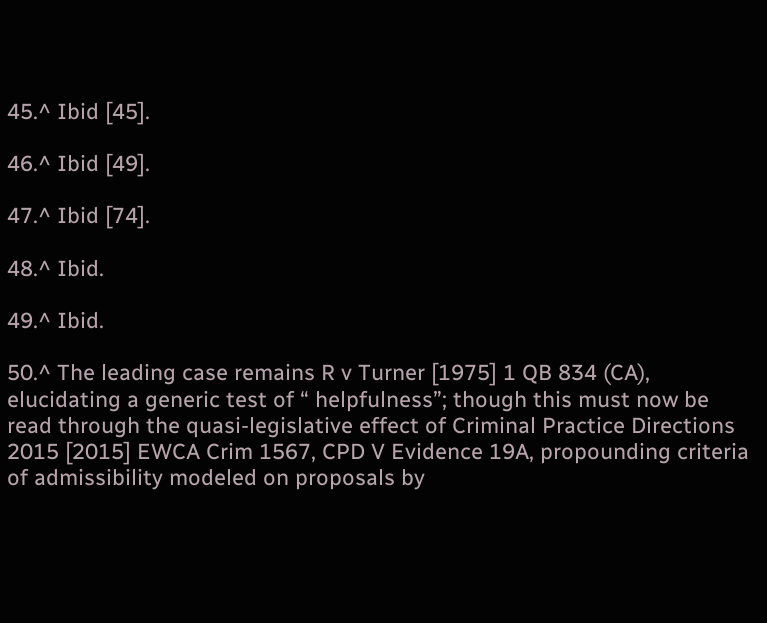45.^ Ibid [45].

46.^ Ibid [49].

47.^ Ibid [74].

48.^ Ibid.

49.^ Ibid.

50.^ The leading case remains R v Turner [1975] 1 QB 834 (CA), elucidating a generic test of “ helpfulness”; though this must now be read through the quasi-legislative effect of Criminal Practice Directions 2015 [2015] EWCA Crim 1567, CPD V Evidence 19A, propounding criteria of admissibility modeled on proposals by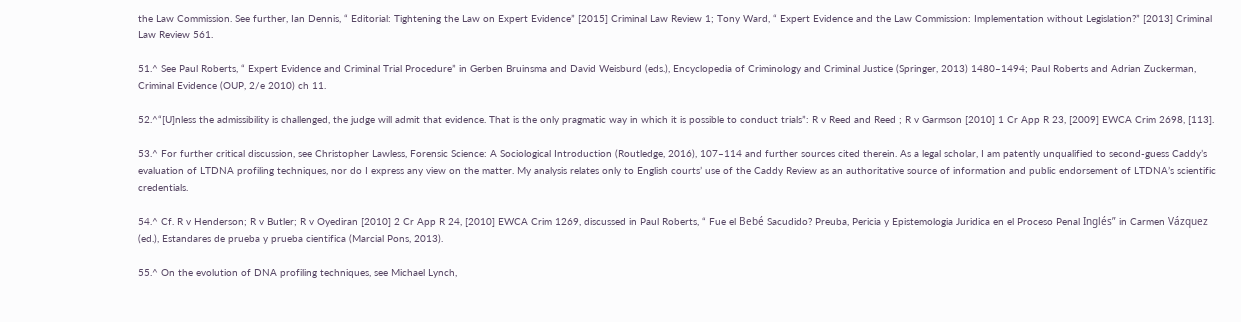the Law Commission. See further, Ian Dennis, “ Editorial: Tightening the Law on Expert Evidence” [2015] Criminal Law Review 1; Tony Ward, “ Expert Evidence and the Law Commission: Implementation without Legislation?” [2013] Criminal Law Review 561.

51.^ See Paul Roberts, “ Expert Evidence and Criminal Trial Procedure” in Gerben Bruinsma and David Weisburd (eds.), Encyclopedia of Criminology and Criminal Justice (Springer, 2013) 1480–1494; Paul Roberts and Adrian Zuckerman, Criminal Evidence (OUP, 2/e 2010) ch 11.

52.^“[U]nless the admissibility is challenged, the judge will admit that evidence. That is the only pragmatic way in which it is possible to conduct trials”: R v Reed and Reed ; R v Garmson [2010] 1 Cr App R 23, [2009] EWCA Crim 2698, [113].

53.^ For further critical discussion, see Christopher Lawless, Forensic Science: A Sociological Introduction (Routledge, 2016), 107–114 and further sources cited therein. As a legal scholar, I am patently unqualified to second-guess Caddy’s evaluation of LTDNA profiling techniques, nor do I express any view on the matter. My analysis relates only to English courts’ use of the Caddy Review as an authoritative source of information and public endorsement of LTDNA’s scientific credentials.

54.^ Cf. R v Henderson; R v Butler; R v Oyediran [2010] 2 Cr App R 24, [2010] EWCA Crim 1269, discussed in Paul Roberts, “ Fue el Bebé Sacudido? Preuba, Pericia y Epistemologia Juridica en el Proceso Penal Inglés” in Carmen Vázquez (ed.), Estandares de prueba y prueba cientifica (Marcial Pons, 2013).

55.^ On the evolution of DNA profiling techniques, see Michael Lynch,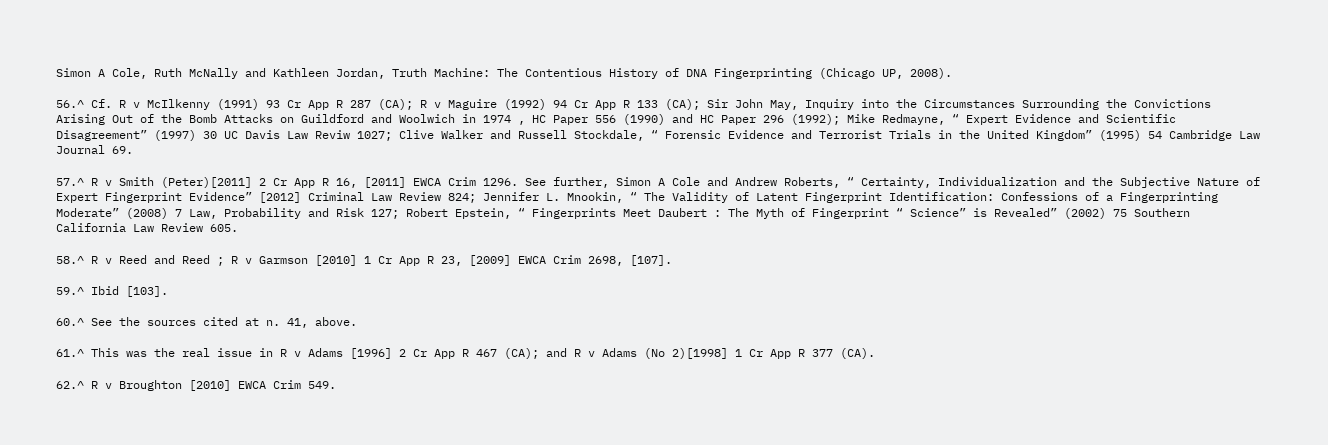Simon A Cole, Ruth McNally and Kathleen Jordan, Truth Machine: The Contentious History of DNA Fingerprinting (Chicago UP, 2008).

56.^ Cf. R v McIlkenny (1991) 93 Cr App R 287 (CA); R v Maguire (1992) 94 Cr App R 133 (CA); Sir John May, Inquiry into the Circumstances Surrounding the Convictions Arising Out of the Bomb Attacks on Guildford and Woolwich in 1974 , HC Paper 556 (1990) and HC Paper 296 (1992); Mike Redmayne, “ Expert Evidence and Scientific Disagreement” (1997) 30 UC Davis Law Reviw 1027; Clive Walker and Russell Stockdale, “ Forensic Evidence and Terrorist Trials in the United Kingdom” (1995) 54 Cambridge Law Journal 69.

57.^ R v Smith (Peter)[2011] 2 Cr App R 16, [2011] EWCA Crim 1296. See further, Simon A Cole and Andrew Roberts, “ Certainty, Individualization and the Subjective Nature of Expert Fingerprint Evidence” [2012] Criminal Law Review 824; Jennifer L. Mnookin, “ The Validity of Latent Fingerprint Identification: Confessions of a Fingerprinting Moderate” (2008) 7 Law, Probability and Risk 127; Robert Epstein, “ Fingerprints Meet Daubert : The Myth of Fingerprint “ Science” is Revealed” (2002) 75 Southern California Law Review 605.

58.^ R v Reed and Reed ; R v Garmson [2010] 1 Cr App R 23, [2009] EWCA Crim 2698, [107].

59.^ Ibid [103].

60.^ See the sources cited at n. 41, above.

61.^ This was the real issue in R v Adams [1996] 2 Cr App R 467 (CA); and R v Adams (No 2)[1998] 1 Cr App R 377 (CA).

62.^ R v Broughton [2010] EWCA Crim 549.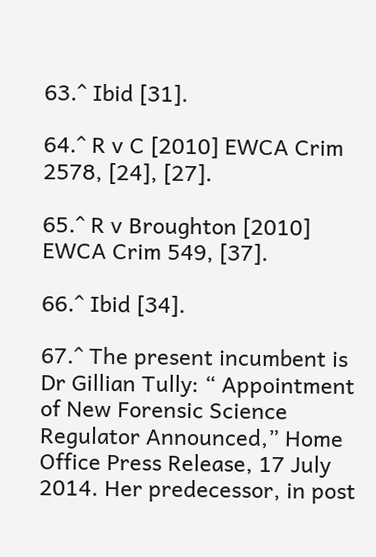63.^ Ibid [31].

64.^ R v C [2010] EWCA Crim 2578, [24], [27].

65.^ R v Broughton [2010] EWCA Crim 549, [37].

66.^ Ibid [34].

67.^ The present incumbent is Dr Gillian Tully: “ Appointment of New Forensic Science Regulator Announced,” Home Office Press Release, 17 July 2014. Her predecessor, in post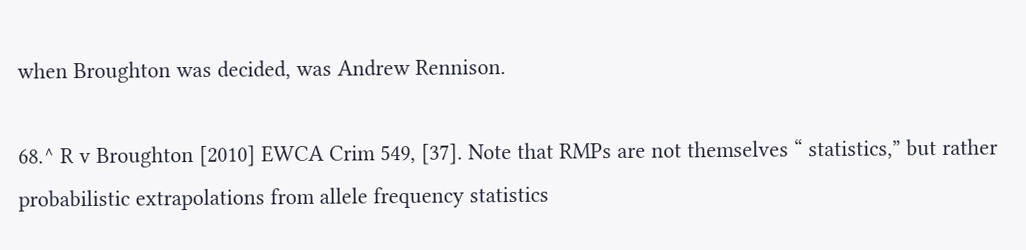when Broughton was decided, was Andrew Rennison.

68.^ R v Broughton [2010] EWCA Crim 549, [37]. Note that RMPs are not themselves “ statistics,” but rather probabilistic extrapolations from allele frequency statistics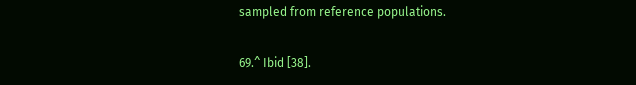sampled from reference populations.

69.^ Ibid [38].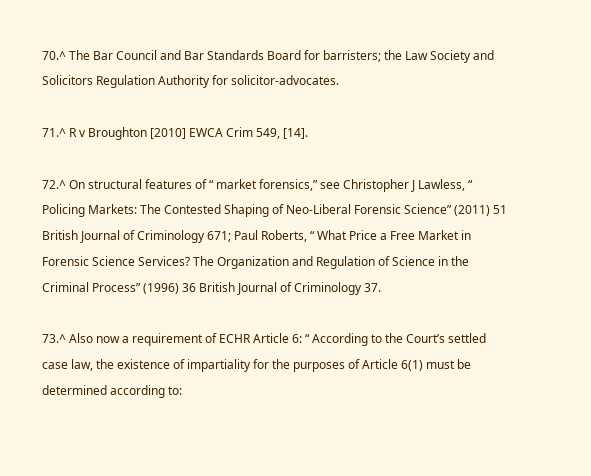70.^ The Bar Council and Bar Standards Board for barristers; the Law Society and Solicitors Regulation Authority for solicitor-advocates.

71.^ R v Broughton [2010] EWCA Crim 549, [14].

72.^ On structural features of “ market forensics,” see Christopher J Lawless, “ Policing Markets: The Contested Shaping of Neo-Liberal Forensic Science” (2011) 51 British Journal of Criminology 671; Paul Roberts, “ What Price a Free Market in Forensic Science Services? The Organization and Regulation of Science in the Criminal Process” (1996) 36 British Journal of Criminology 37.

73.^ Also now a requirement of ECHR Article 6: “ According to the Court’s settled case law, the existence of impartiality for the purposes of Article 6(1) must be determined according to: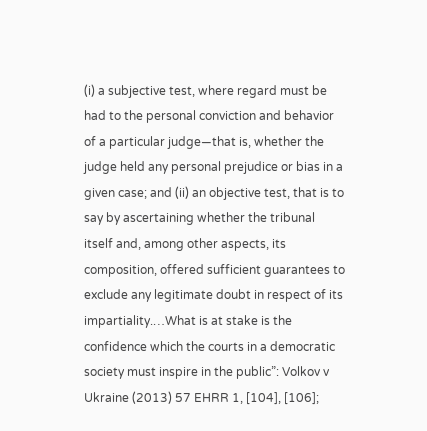(i) a subjective test, where regard must be had to the personal conviction and behavior of a particular judge—that is, whether the judge held any personal prejudice or bias in a given case; and (ii) an objective test, that is to say by ascertaining whether the tribunal itself and, among other aspects, its composition, offered sufficient guarantees to exclude any legitimate doubt in respect of its impartiality.…What is at stake is the confidence which the courts in a democratic society must inspire in the public”: Volkov v Ukraine (2013) 57 EHRR 1, [104], [106];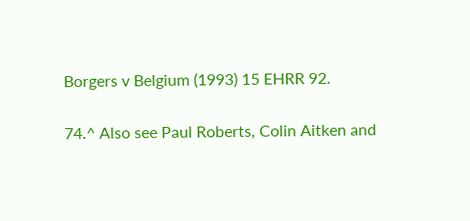Borgers v Belgium (1993) 15 EHRR 92.

74.^ Also see Paul Roberts, Colin Aitken and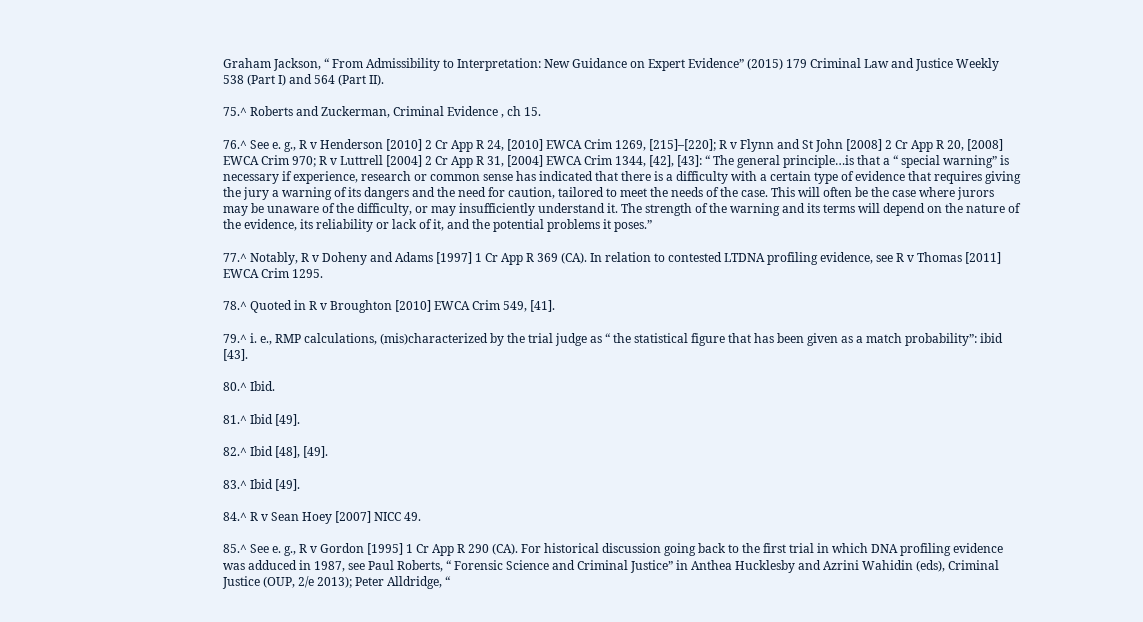Graham Jackson, “ From Admissibility to Interpretation: New Guidance on Expert Evidence” (2015) 179 Criminal Law and Justice Weekly 538 (Part I) and 564 (Part II).

75.^ Roberts and Zuckerman, Criminal Evidence , ch 15.

76.^ See e. g., R v Henderson [2010] 2 Cr App R 24, [2010] EWCA Crim 1269, [215]–[220]; R v Flynn and St John [2008] 2 Cr App R 20, [2008] EWCA Crim 970; R v Luttrell [2004] 2 Cr App R 31, [2004] EWCA Crim 1344, [42], [43]: “ The general principle…is that a “ special warning” is necessary if experience, research or common sense has indicated that there is a difficulty with a certain type of evidence that requires giving the jury a warning of its dangers and the need for caution, tailored to meet the needs of the case. This will often be the case where jurors may be unaware of the difficulty, or may insufficiently understand it. The strength of the warning and its terms will depend on the nature of the evidence, its reliability or lack of it, and the potential problems it poses.”

77.^ Notably, R v Doheny and Adams [1997] 1 Cr App R 369 (CA). In relation to contested LTDNA profiling evidence, see R v Thomas [2011] EWCA Crim 1295.

78.^ Quoted in R v Broughton [2010] EWCA Crim 549, [41].

79.^ i. e., RMP calculations, (mis)characterized by the trial judge as “ the statistical figure that has been given as a match probability”: ibid [43].

80.^ Ibid.

81.^ Ibid [49].

82.^ Ibid [48], [49].

83.^ Ibid [49].

84.^ R v Sean Hoey [2007] NICC 49.

85.^ See e. g., R v Gordon [1995] 1 Cr App R 290 (CA). For historical discussion going back to the first trial in which DNA profiling evidence was adduced in 1987, see Paul Roberts, “ Forensic Science and Criminal Justice” in Anthea Hucklesby and Azrini Wahidin (eds), Criminal Justice (OUP, 2/e 2013); Peter Alldridge, “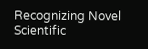Recognizing Novel Scientific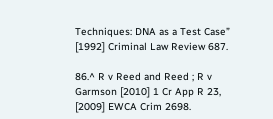Techniques: DNA as a Test Case” [1992] Criminal Law Review 687.

86.^ R v Reed and Reed ; R v Garmson [2010] 1 Cr App R 23, [2009] EWCA Crim 2698.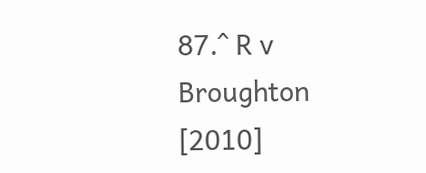87.^ R v Broughton [2010]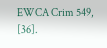EWCA Crim 549, [36].